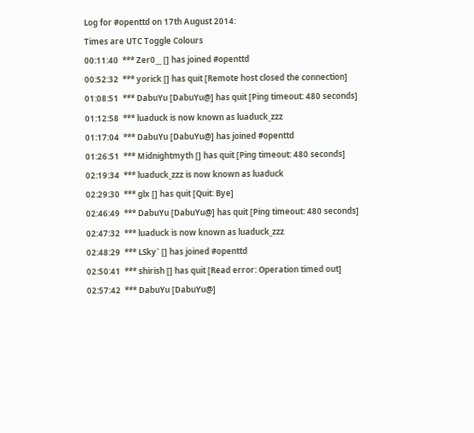Log for #openttd on 17th August 2014:
Times are UTC Toggle Colours
00:11:40  *** Zer0__ [] has joined #openttd
00:52:32  *** yorick [] has quit [Remote host closed the connection]
01:08:51  *** DabuYu [DabuYu@] has quit [Ping timeout: 480 seconds]
01:12:58  *** luaduck is now known as luaduck_zzz
01:17:04  *** DabuYu [DabuYu@] has joined #openttd
01:26:51  *** Midnightmyth [] has quit [Ping timeout: 480 seconds]
02:19:34  *** luaduck_zzz is now known as luaduck
02:29:30  *** glx [] has quit [Quit: Bye]
02:46:49  *** DabuYu [DabuYu@] has quit [Ping timeout: 480 seconds]
02:47:32  *** luaduck is now known as luaduck_zzz
02:48:29  *** LSky` [] has joined #openttd
02:50:41  *** shirish [] has quit [Read error: Operation timed out]
02:57:42  *** DabuYu [DabuYu@]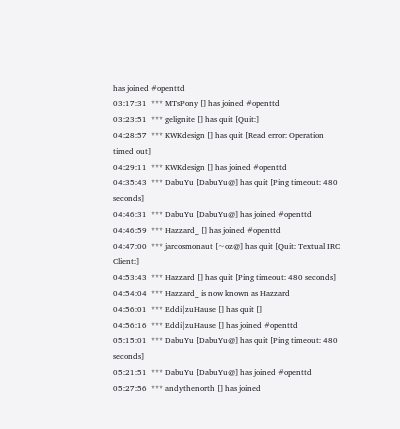has joined #openttd
03:17:31  *** MTsPony [] has joined #openttd
03:23:51  *** gelignite [] has quit [Quit:]
04:28:57  *** KWKdesign [] has quit [Read error: Operation timed out]
04:29:11  *** KWKdesign [] has joined #openttd
04:35:43  *** DabuYu [DabuYu@] has quit [Ping timeout: 480 seconds]
04:46:31  *** DabuYu [DabuYu@] has joined #openttd
04:46:59  *** Hazzard_ [] has joined #openttd
04:47:00  *** jarcosmonaut [~oz@] has quit [Quit: Textual IRC Client:]
04:53:43  *** Hazzard [] has quit [Ping timeout: 480 seconds]
04:54:04  *** Hazzard_ is now known as Hazzard
04:56:01  *** Eddi|zuHause [] has quit []
04:56:16  *** Eddi|zuHause [] has joined #openttd
05:15:01  *** DabuYu [DabuYu@] has quit [Ping timeout: 480 seconds]
05:21:51  *** DabuYu [DabuYu@] has joined #openttd
05:27:56  *** andythenorth [] has joined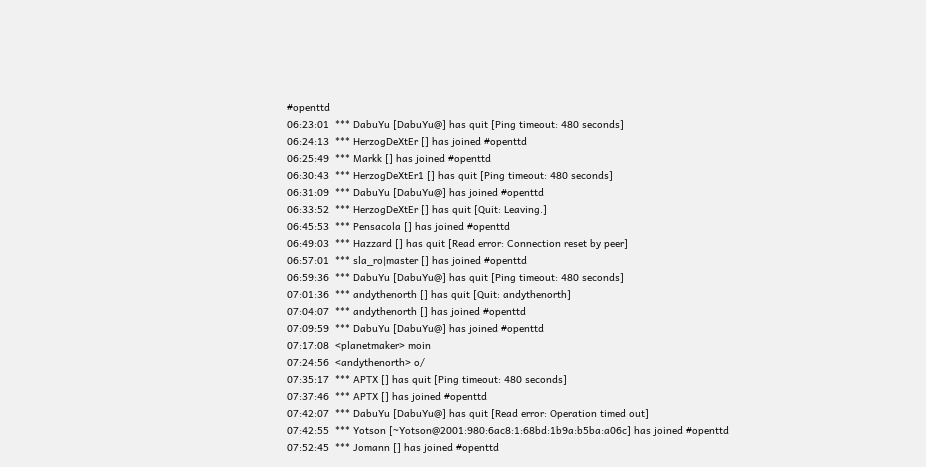#openttd
06:23:01  *** DabuYu [DabuYu@] has quit [Ping timeout: 480 seconds]
06:24:13  *** HerzogDeXtEr [] has joined #openttd
06:25:49  *** Markk [] has joined #openttd
06:30:43  *** HerzogDeXtEr1 [] has quit [Ping timeout: 480 seconds]
06:31:09  *** DabuYu [DabuYu@] has joined #openttd
06:33:52  *** HerzogDeXtEr [] has quit [Quit: Leaving.]
06:45:53  *** Pensacola [] has joined #openttd
06:49:03  *** Hazzard [] has quit [Read error: Connection reset by peer]
06:57:01  *** sla_ro|master [] has joined #openttd
06:59:36  *** DabuYu [DabuYu@] has quit [Ping timeout: 480 seconds]
07:01:36  *** andythenorth [] has quit [Quit: andythenorth]
07:04:07  *** andythenorth [] has joined #openttd
07:09:59  *** DabuYu [DabuYu@] has joined #openttd
07:17:08  <planetmaker> moin
07:24:56  <andythenorth> o/
07:35:17  *** APTX [] has quit [Ping timeout: 480 seconds]
07:37:46  *** APTX [] has joined #openttd
07:42:07  *** DabuYu [DabuYu@] has quit [Read error: Operation timed out]
07:42:55  *** Yotson [~Yotson@2001:980:6ac8:1:68bd:1b9a:b5ba:a06c] has joined #openttd
07:52:45  *** Jomann [] has joined #openttd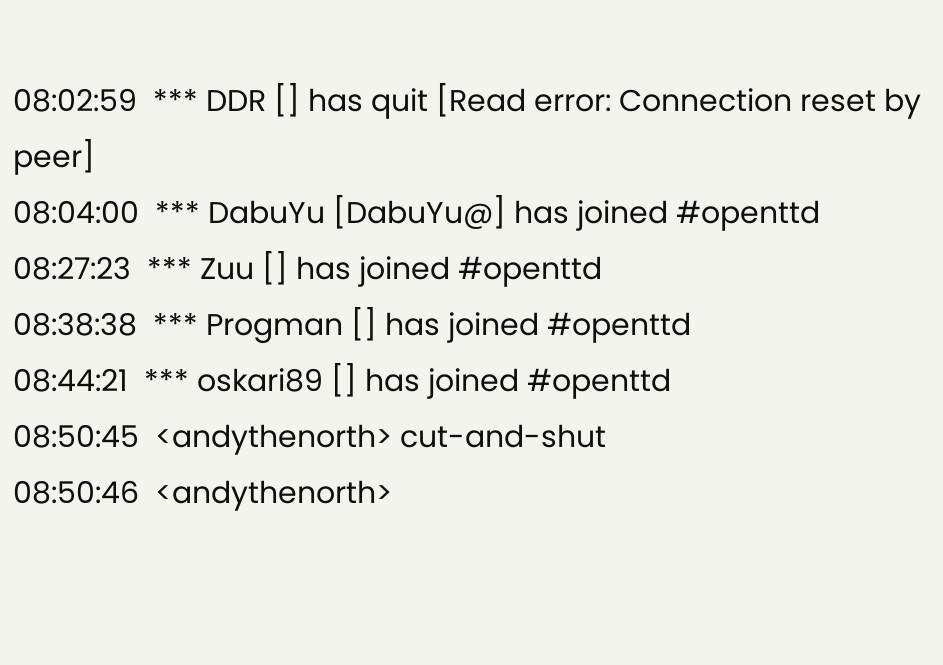08:02:59  *** DDR [] has quit [Read error: Connection reset by peer]
08:04:00  *** DabuYu [DabuYu@] has joined #openttd
08:27:23  *** Zuu [] has joined #openttd
08:38:38  *** Progman [] has joined #openttd
08:44:21  *** oskari89 [] has joined #openttd
08:50:45  <andythenorth> cut-and-shut
08:50:46  <andythenorth>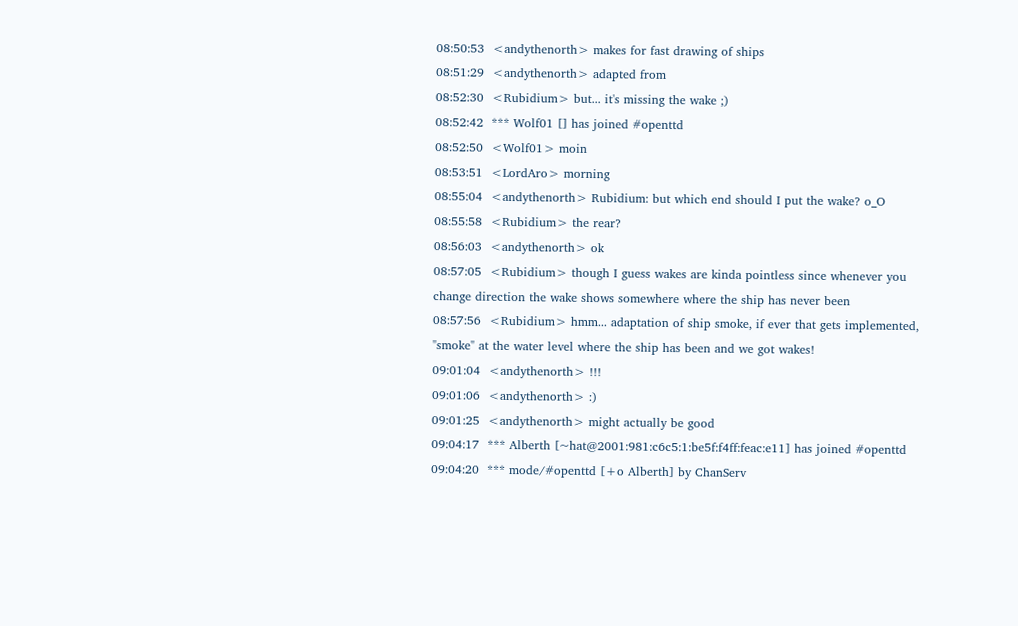08:50:53  <andythenorth> makes for fast drawing of ships
08:51:29  <andythenorth> adapted from
08:52:30  <Rubidium> but... it's missing the wake ;)
08:52:42  *** Wolf01 [] has joined #openttd
08:52:50  <Wolf01> moin
08:53:51  <LordAro> morning
08:55:04  <andythenorth> Rubidium: but which end should I put the wake? o_O
08:55:58  <Rubidium> the rear?
08:56:03  <andythenorth> ok
08:57:05  <Rubidium> though I guess wakes are kinda pointless since whenever you change direction the wake shows somewhere where the ship has never been
08:57:56  <Rubidium> hmm... adaptation of ship smoke, if ever that gets implemented, "smoke" at the water level where the ship has been and we got wakes!
09:01:04  <andythenorth> !!!
09:01:06  <andythenorth> :)
09:01:25  <andythenorth> might actually be good
09:04:17  *** Alberth [~hat@2001:981:c6c5:1:be5f:f4ff:feac:e11] has joined #openttd
09:04:20  *** mode/#openttd [+o Alberth] by ChanServ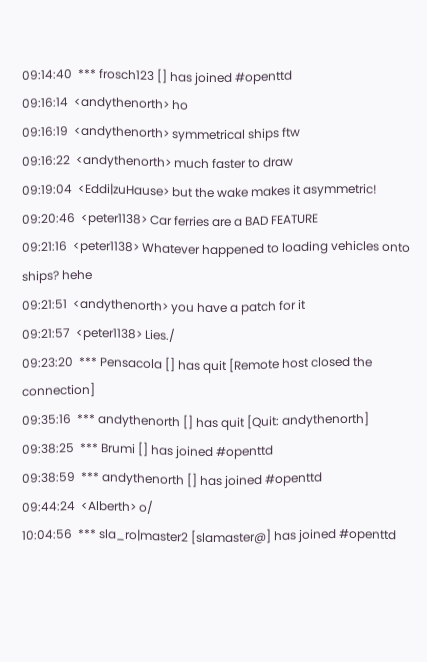09:14:40  *** frosch123 [] has joined #openttd
09:16:14  <andythenorth> ho
09:16:19  <andythenorth> symmetrical ships ftw
09:16:22  <andythenorth> much faster to draw
09:19:04  <Eddi|zuHause> but the wake makes it asymmetric!
09:20:46  <peter1138> Car ferries are a BAD FEATURE
09:21:16  <peter1138> Whatever happened to loading vehicles onto ships? hehe
09:21:51  <andythenorth> you have a patch for it
09:21:57  <peter1138> Lies./
09:23:20  *** Pensacola [] has quit [Remote host closed the connection]
09:35:16  *** andythenorth [] has quit [Quit: andythenorth]
09:38:25  *** Brumi [] has joined #openttd
09:38:59  *** andythenorth [] has joined #openttd
09:44:24  <Alberth> o/
10:04:56  *** sla_ro|master2 [slamaster@] has joined #openttd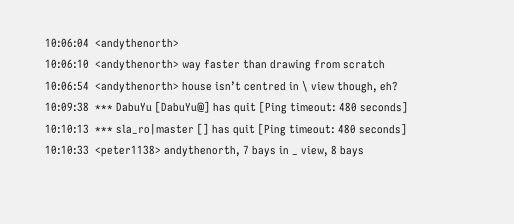10:06:04  <andythenorth>
10:06:10  <andythenorth> way faster than drawing from scratch
10:06:54  <andythenorth> house isn’t centred in \ view though, eh?
10:09:38  *** DabuYu [DabuYu@] has quit [Ping timeout: 480 seconds]
10:10:13  *** sla_ro|master [] has quit [Ping timeout: 480 seconds]
10:10:33  <peter1138> andythenorth, 7 bays in _ view, 8 bays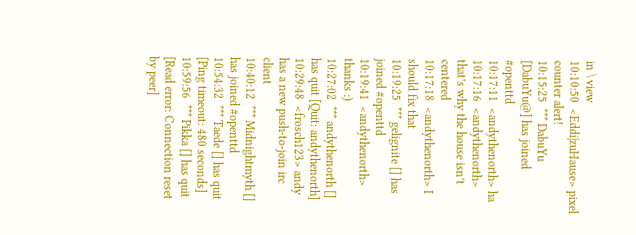in \ view
10:10:50  <Eddi|zuHause> pixel counter alert!
10:15:25  *** DabuYu [DabuYu@] has joined #openttd
10:17:11  <andythenorth> ha
10:17:16  <andythenorth> that’s why the house isn’t centered
10:17:18  <andythenorth> I should fix that
10:19:25  *** gelignite [] has joined #openttd
10:19:41  <andythenorth> thanks :)
10:27:02  *** andythenorth [] has quit [Quit: andythenorth]
10:29:48  <frosch123> andy has a new push-to-join irc client
10:40:12  *** Midnightmyth [] has joined #openttd
10:54:32  *** Taede [] has quit [Ping timeout: 480 seconds]
10:59:56  *** Pikka [] has quit [Read error: Connection reset by peer]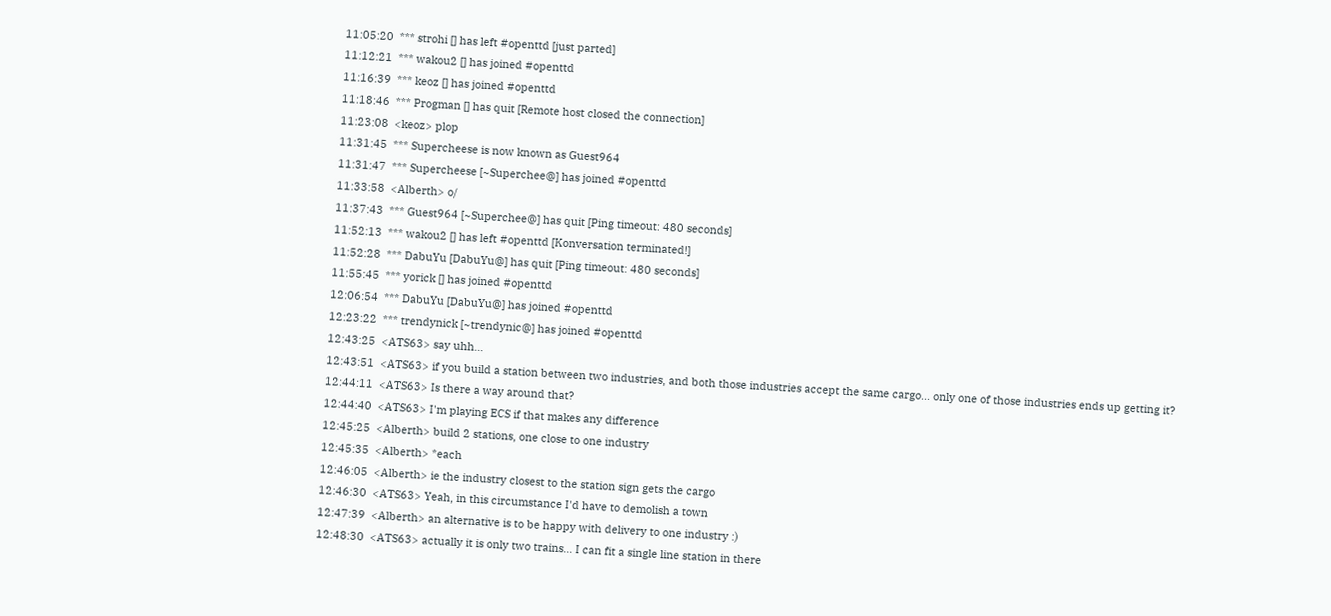11:05:20  *** strohi [] has left #openttd [just parted]
11:12:21  *** wakou2 [] has joined #openttd
11:16:39  *** keoz [] has joined #openttd
11:18:46  *** Progman [] has quit [Remote host closed the connection]
11:23:08  <keoz> plop
11:31:45  *** Supercheese is now known as Guest964
11:31:47  *** Supercheese [~Superchee@] has joined #openttd
11:33:58  <Alberth> o/
11:37:43  *** Guest964 [~Superchee@] has quit [Ping timeout: 480 seconds]
11:52:13  *** wakou2 [] has left #openttd [Konversation terminated!]
11:52:28  *** DabuYu [DabuYu@] has quit [Ping timeout: 480 seconds]
11:55:45  *** yorick [] has joined #openttd
12:06:54  *** DabuYu [DabuYu@] has joined #openttd
12:23:22  *** trendynick [~trendynic@] has joined #openttd
12:43:25  <ATS63> say uhh...
12:43:51  <ATS63> if you build a station between two industries, and both those industries accept the same cargo... only one of those industries ends up getting it?
12:44:11  <ATS63> Is there a way around that?
12:44:40  <ATS63> I'm playing ECS if that makes any difference
12:45:25  <Alberth> build 2 stations, one close to one industry
12:45:35  <Alberth> *each
12:46:05  <Alberth> ie the industry closest to the station sign gets the cargo
12:46:30  <ATS63> Yeah, in this circumstance I'd have to demolish a town
12:47:39  <Alberth> an alternative is to be happy with delivery to one industry :)
12:48:30  <ATS63> actually it is only two trains... I can fit a single line station in there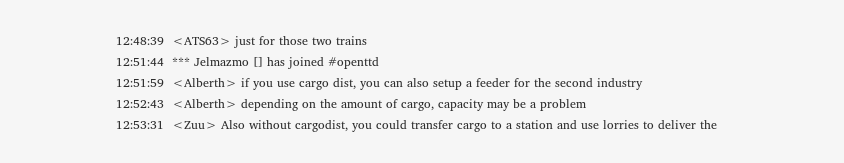12:48:39  <ATS63> just for those two trains
12:51:44  *** Jelmazmo [] has joined #openttd
12:51:59  <Alberth> if you use cargo dist, you can also setup a feeder for the second industry
12:52:43  <Alberth> depending on the amount of cargo, capacity may be a problem
12:53:31  <Zuu> Also without cargodist, you could transfer cargo to a station and use lorries to deliver the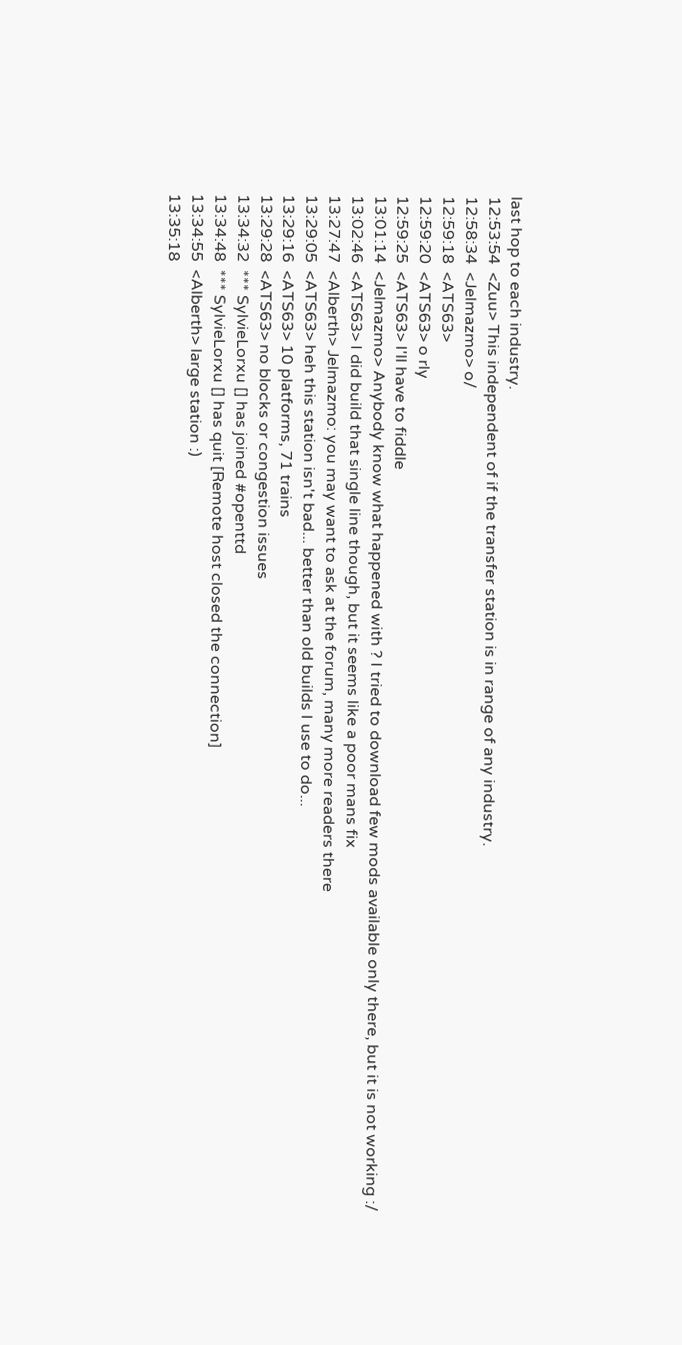last hop to each industry.
12:53:54  <Zuu> This independent of if the transfer station is in range of any industry.
12:58:34  <Jelmazmo> o/
12:59:18  <ATS63>
12:59:20  <ATS63> o rly
12:59:25  <ATS63> I'll have to fiddle
13:01:14  <Jelmazmo> Anybody know what happened with ? I tried to download few mods available only there, but it is not working :/
13:02:46  <ATS63> I did build that single line though, but it seems like a poor mans fix
13:27:47  <Alberth> Jelmazmo: you may want to ask at the forum, many more readers there
13:29:05  <ATS63> heh this station isn't bad... better than old builds I use to do...
13:29:16  <ATS63> 10 platforms, 71 trains
13:29:28  <ATS63> no blocks or congestion issues
13:34:32  *** SylvieLorxu [] has joined #openttd
13:34:48  *** SylvieLorxu [] has quit [Remote host closed the connection]
13:34:55  <Alberth> large station :)
13:35:18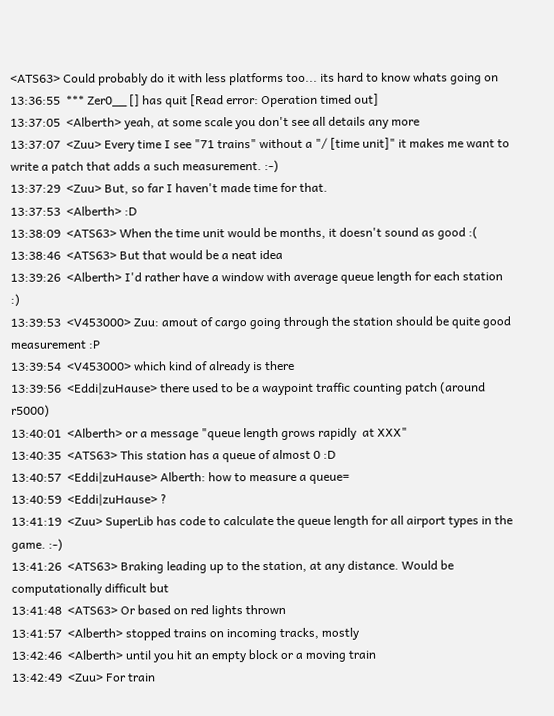<ATS63> Could probably do it with less platforms too... its hard to know whats going on
13:36:55  *** Zer0__ [] has quit [Read error: Operation timed out]
13:37:05  <Alberth> yeah, at some scale you don't see all details any more
13:37:07  <Zuu> Every time I see "71 trains" without a "/ [time unit]" it makes me want to write a patch that adds a such measurement. :-)
13:37:29  <Zuu> But, so far I haven't made time for that.
13:37:53  <Alberth> :D
13:38:09  <ATS63> When the time unit would be months, it doesn't sound as good :(
13:38:46  <ATS63> But that would be a neat idea
13:39:26  <Alberth> I'd rather have a window with average queue length for each station :)
13:39:53  <V453000> Zuu: amout of cargo going through the station should be quite good measurement :P
13:39:54  <V453000> which kind of already is there
13:39:56  <Eddi|zuHause> there used to be a waypoint traffic counting patch (around r5000)
13:40:01  <Alberth> or a message "queue length grows rapidly  at XXX"
13:40:35  <ATS63> This station has a queue of almost 0 :D
13:40:57  <Eddi|zuHause> Alberth: how to measure a queue=
13:40:59  <Eddi|zuHause> ?
13:41:19  <Zuu> SuperLib has code to calculate the queue length for all airport types in the game. :-)
13:41:26  <ATS63> Braking leading up to the station, at any distance. Would be computationally difficult but
13:41:48  <ATS63> Or based on red lights thrown
13:41:57  <Alberth> stopped trains on incoming tracks, mostly
13:42:46  <Alberth> until you hit an empty block or a moving train
13:42:49  <Zuu> For train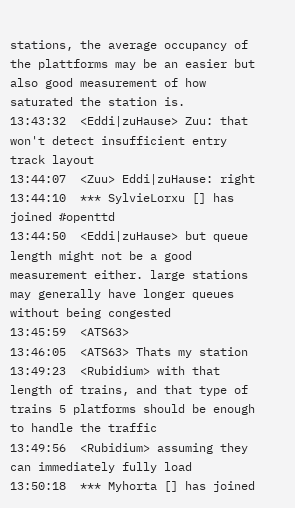stations, the average occupancy of the plattforms may be an easier but also good measurement of how saturated the station is.
13:43:32  <Eddi|zuHause> Zuu: that won't detect insufficient entry track layout
13:44:07  <Zuu> Eddi|zuHause: right
13:44:10  *** SylvieLorxu [] has joined #openttd
13:44:50  <Eddi|zuHause> but queue length might not be a good measurement either. large stations may generally have longer queues without being congested
13:45:59  <ATS63>
13:46:05  <ATS63> Thats my station
13:49:23  <Rubidium> with that length of trains, and that type of trains 5 platforms should be enough to handle the traffic
13:49:56  <Rubidium> assuming they can immediately fully load
13:50:18  *** Myhorta [] has joined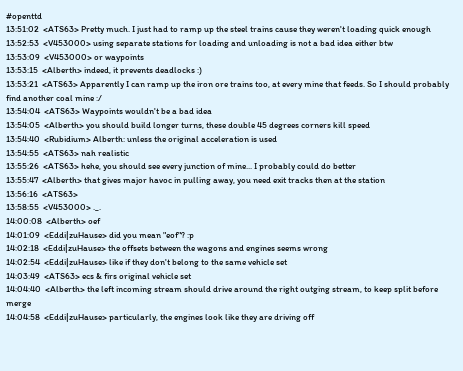#openttd
13:51:02  <ATS63> Pretty much. I just had to ramp up the steel trains cause they weren't loading quick enough
13:52:53  <V453000> using separate stations for loading and unloading is not a bad idea either btw
13:53:09  <V453000> or waypoints
13:53:15  <Alberth> indeed, it prevents deadlocks :)
13:53:21  <ATS63> Apparently I can ramp up the iron ore trains too, at every mine that feeds. So I should probably find another coal mine :/
13:54:04  <ATS63> Waypoints wouldn't be a bad idea
13:54:05  <Alberth> you should build longer turns, these double 45 degrees corners kill speed
13:54:40  <Rubidium> Alberth: unless the original acceleration is used
13:54:55  <ATS63> nah realistic
13:55:26  <ATS63> hehe, you should see every junction of mine... I probably could do better
13:55:47  <Alberth> that gives major havoc in pulling away, you need exit tracks then at the station
13:56:16  <ATS63>
13:58:55  <V453000> ._.
14:00:08  <Alberth> oef
14:01:09  <Eddi|zuHause> did you mean "eof"? :p
14:02:18  <Eddi|zuHause> the offsets between the wagons and engines seems wrong
14:02:54  <Eddi|zuHause> like if they don't belong to the same vehicle set
14:03:49  <ATS63> ecs & firs original vehicle set
14:04:40  <Alberth> the left incoming stream should drive around the right outging stream, to keep split before merge
14:04:58  <Eddi|zuHause> particularly, the engines look like they are driving off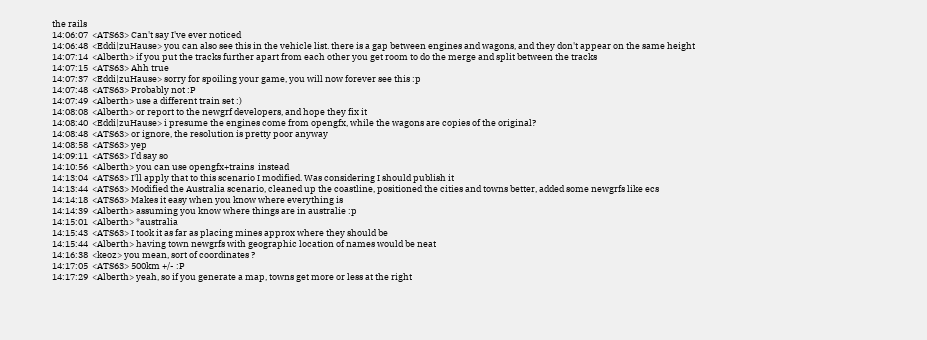the rails
14:06:07  <ATS63> Can't say I've ever noticed
14:06:48  <Eddi|zuHause> you can also see this in the vehicle list. there is a gap between engines and wagons, and they don't appear on the same height
14:07:14  <Alberth> if you put the tracks further apart from each other you get room to do the merge and split between the tracks
14:07:15  <ATS63> Ahh true
14:07:37  <Eddi|zuHause> sorry for spoiling your game, you will now forever see this :p
14:07:48  <ATS63> Probably not :P
14:07:49  <Alberth> use a different train set :)
14:08:08  <Alberth> or report to the newgrf developers, and hope they fix it
14:08:40  <Eddi|zuHause> i presume the engines come from opengfx, while the wagons are copies of the original?
14:08:48  <ATS63> or ignore, the resolution is pretty poor anyway
14:08:58  <ATS63> yep
14:09:11  <ATS63> I'd say so
14:10:56  <Alberth> you can use opengfx+trains  instead
14:13:04  <ATS63> I'll apply that to this scenario I modified. Was considering I should publish it
14:13:44  <ATS63> Modified the Australia scenario, cleaned up the coastline, positioned the cities and towns better, added some newgrfs like ecs
14:14:18  <ATS63> Makes it easy when you know where everything is
14:14:39  <Alberth> assuming you know where things are in australie :p
14:15:01  <Alberth> *australia
14:15:43  <ATS63> I took it as far as placing mines approx where they should be
14:15:44  <Alberth> having town newgrfs with geographic location of names would be neat
14:16:38  <keoz> you mean, sort of coordinates ?
14:17:05  <ATS63> 500km +/- :P
14:17:29  <Alberth> yeah, so if you generate a map, towns get more or less at the right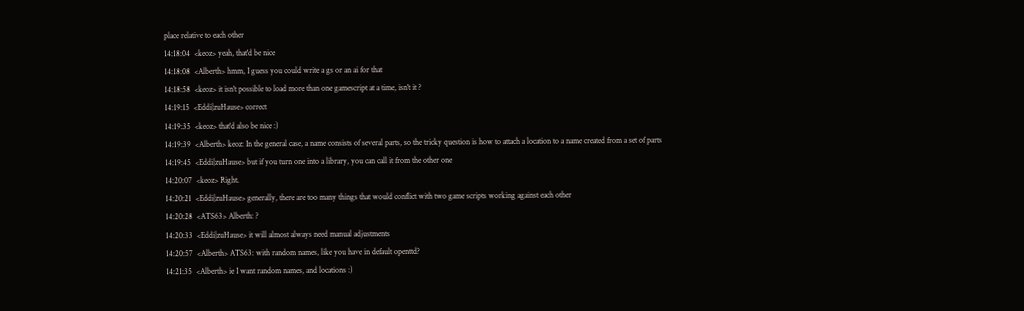place relative to each other
14:18:04  <keoz> yeah, that'd be nice
14:18:08  <Alberth> hmm, I guess you could write a gs or an ai for that
14:18:58  <keoz> it isn't possible to load more than one gamescript at a time, isn't it ?
14:19:15  <Eddi|zuHause> correct
14:19:35  <keoz> that'd also be nice :)
14:19:39  <Alberth> keoz: In the general case, a name consists of several parts, so the tricky question is how to attach a location to a name created from a set of parts
14:19:45  <Eddi|zuHause> but if you turn one into a library, you can call it from the other one
14:20:07  <keoz> Right.
14:20:21  <Eddi|zuHause> generally, there are too many things that would conflict with two game scripts working against each other
14:20:28  <ATS63> Alberth: ?
14:20:33  <Eddi|zuHause> it will almost always need manual adjustments
14:20:57  <Alberth> ATS63: with random names, like you have in default openttd?
14:21:35  <Alberth> ie I want random names, and locations :)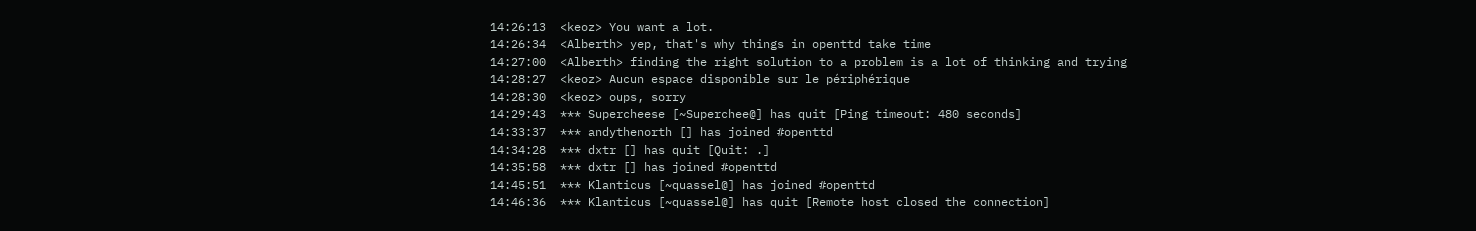14:26:13  <keoz> You want a lot.
14:26:34  <Alberth> yep, that's why things in openttd take time
14:27:00  <Alberth> finding the right solution to a problem is a lot of thinking and trying
14:28:27  <keoz> Aucun espace disponible sur le périphérique
14:28:30  <keoz> oups, sorry
14:29:43  *** Supercheese [~Superchee@] has quit [Ping timeout: 480 seconds]
14:33:37  *** andythenorth [] has joined #openttd
14:34:28  *** dxtr [] has quit [Quit: .]
14:35:58  *** dxtr [] has joined #openttd
14:45:51  *** Klanticus [~quassel@] has joined #openttd
14:46:36  *** Klanticus [~quassel@] has quit [Remote host closed the connection]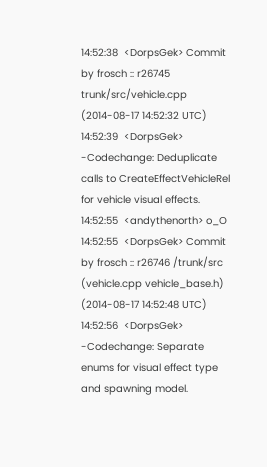14:52:38  <DorpsGek> Commit by frosch :: r26745 trunk/src/vehicle.cpp (2014-08-17 14:52:32 UTC)
14:52:39  <DorpsGek> -Codechange: Deduplicate calls to CreateEffectVehicleRel for vehicle visual effects.
14:52:55  <andythenorth> o_O
14:52:55  <DorpsGek> Commit by frosch :: r26746 /trunk/src (vehicle.cpp vehicle_base.h) (2014-08-17 14:52:48 UTC)
14:52:56  <DorpsGek> -Codechange: Separate enums for visual effect type and spawning model.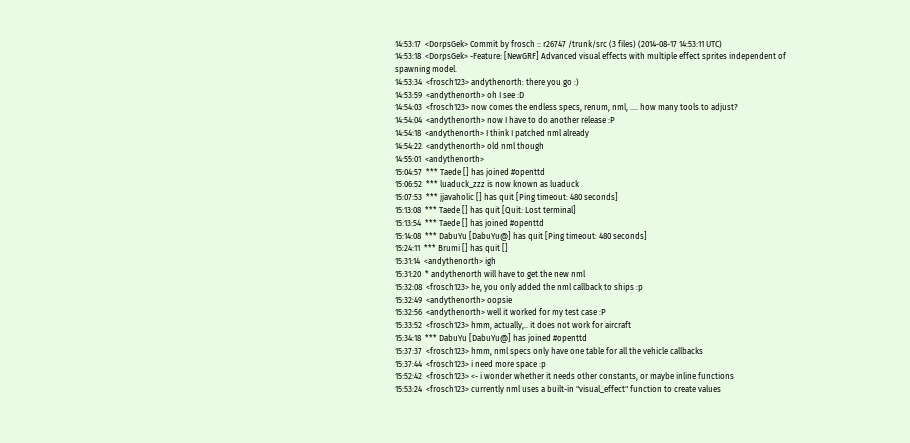14:53:17  <DorpsGek> Commit by frosch :: r26747 /trunk/src (3 files) (2014-08-17 14:53:11 UTC)
14:53:18  <DorpsGek> -Feature: [NewGRF] Advanced visual effects with multiple effect sprites independent of spawning model.
14:53:34  <frosch123> andythenorth: there you go :)
14:53:59  <andythenorth> oh I see :D
14:54:03  <frosch123> now comes the endless specs, renum, nml, .... how many tools to adjust?
14:54:04  <andythenorth> now I have to do another release :P
14:54:18  <andythenorth> I think I patched nml already
14:54:22  <andythenorth> old nml though
14:55:01  <andythenorth>
15:04:57  *** Taede [] has joined #openttd
15:06:52  *** luaduck_zzz is now known as luaduck
15:07:53  *** jjavaholic [] has quit [Ping timeout: 480 seconds]
15:13:08  *** Taede [] has quit [Quit: Lost terminal]
15:13:54  *** Taede [] has joined #openttd
15:14:08  *** DabuYu [DabuYu@] has quit [Ping timeout: 480 seconds]
15:24:11  *** Brumi [] has quit []
15:31:14  <andythenorth> igh
15:31:20  * andythenorth will have to get the new nml
15:32:08  <frosch123> he, you only added the nml callback to ships :p
15:32:49  <andythenorth> oopsie
15:32:56  <andythenorth> well it worked for my test case :P
15:33:52  <frosch123> hmm, actually,.. it does not work for aircraft
15:34:18  *** DabuYu [DabuYu@] has joined #openttd
15:37:37  <frosch123> hmm, nml specs only have one table for all the vehicle callbacks
15:37:44  <frosch123> i need more space :p
15:52:42  <frosch123> <- i wonder whether it needs other constants, or maybe inline functions
15:53:24  <frosch123> currently nml uses a built-in "visual_effect" function to create values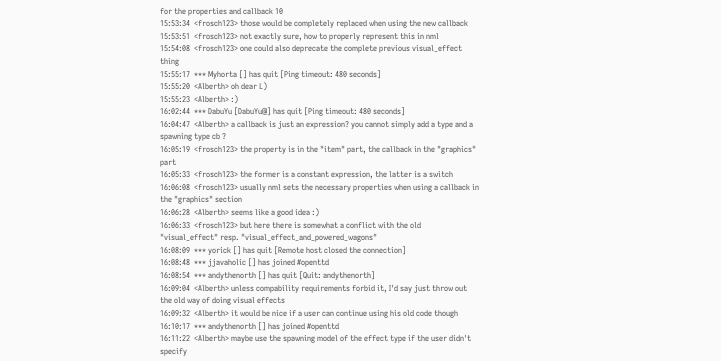for the properties and callback 10
15:53:34  <frosch123> those would be completely replaced when using the new callback
15:53:51  <frosch123> not exactly sure, how to properly represent this in nml
15:54:08  <frosch123> one could also deprecate the complete previous visual_effect thing
15:55:17  *** Myhorta [] has quit [Ping timeout: 480 seconds]
15:55:20  <Alberth> oh dear L)
15:55:23  <Alberth> :)
16:02:44  *** DabuYu [DabuYu@] has quit [Ping timeout: 480 seconds]
16:04:47  <Alberth> a callback is just an expression? you cannot simply add a type and a spawning type cb ?
16:05:19  <frosch123> the property is in the "item" part, the callback in the "graphics" part
16:05:33  <frosch123> the former is a constant expression, the latter is a switch
16:06:08  <frosch123> usually nml sets the necessary properties when using a callback in the "graphics" section
16:06:28  <Alberth> seems like a good idea :)
16:06:33  <frosch123> but here there is somewhat a conflict with the old "visual_effect" resp. "visual_effect_and_powered_wagons"
16:08:09  *** yorick [] has quit [Remote host closed the connection]
16:08:48  *** jjavaholic [] has joined #openttd
16:08:54  *** andythenorth [] has quit [Quit: andythenorth]
16:09:04  <Alberth> unless compability requirements forbid it, I'd say just throw out the old way of doing visual effects
16:09:32  <Alberth> it would be nice if a user can continue using his old code though
16:10:17  *** andythenorth [] has joined #openttd
16:11:22  <Alberth> maybe use the spawning model of the effect type if the user didn't specify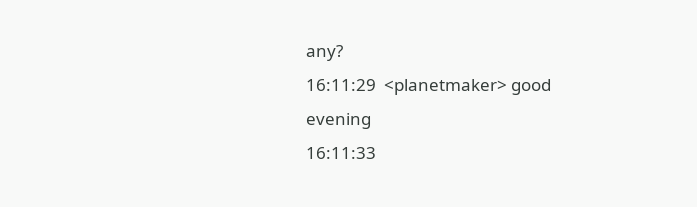any?
16:11:29  <planetmaker> good evening
16:11:33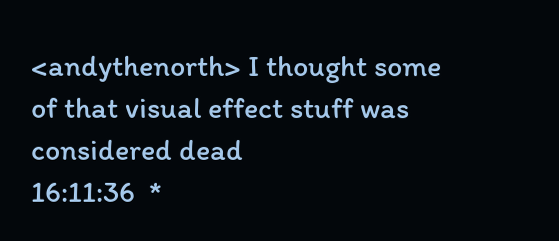<andythenorth> I thought some of that visual effect stuff was considered dead
16:11:36  *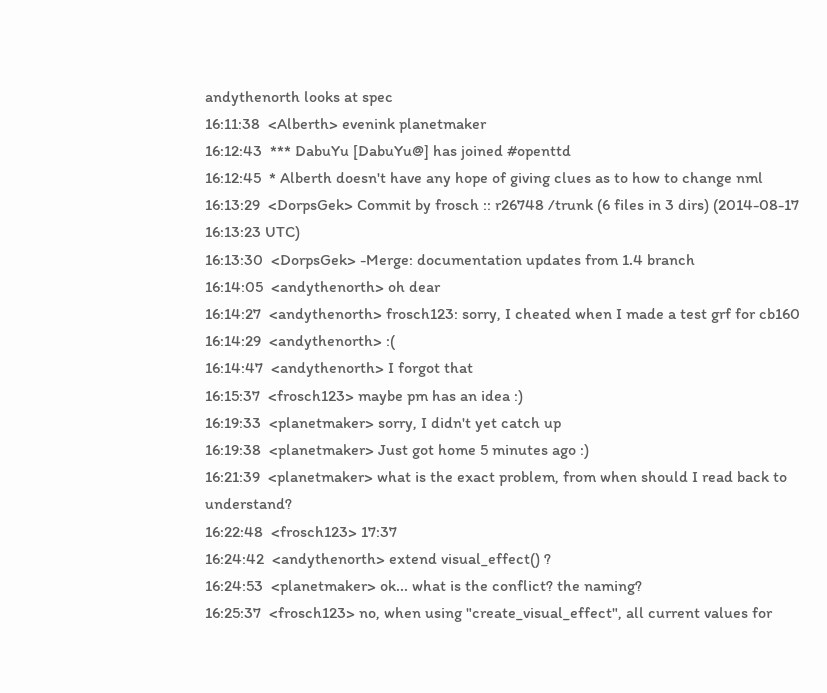andythenorth looks at spec
16:11:38  <Alberth> evenink planetmaker
16:12:43  *** DabuYu [DabuYu@] has joined #openttd
16:12:45  * Alberth doesn't have any hope of giving clues as to how to change nml
16:13:29  <DorpsGek> Commit by frosch :: r26748 /trunk (6 files in 3 dirs) (2014-08-17 16:13:23 UTC)
16:13:30  <DorpsGek> -Merge: documentation updates from 1.4 branch
16:14:05  <andythenorth> oh dear
16:14:27  <andythenorth> frosch123: sorry, I cheated when I made a test grf for cb160
16:14:29  <andythenorth> :(
16:14:47  <andythenorth> I forgot that
16:15:37  <frosch123> maybe pm has an idea :)
16:19:33  <planetmaker> sorry, I didn't yet catch up
16:19:38  <planetmaker> Just got home 5 minutes ago :)
16:21:39  <planetmaker> what is the exact problem, from when should I read back to understand?
16:22:48  <frosch123> 17:37
16:24:42  <andythenorth> extend visual_effect() ?
16:24:53  <planetmaker> ok... what is the conflict? the naming?
16:25:37  <frosch123> no, when using "create_visual_effect", all current values for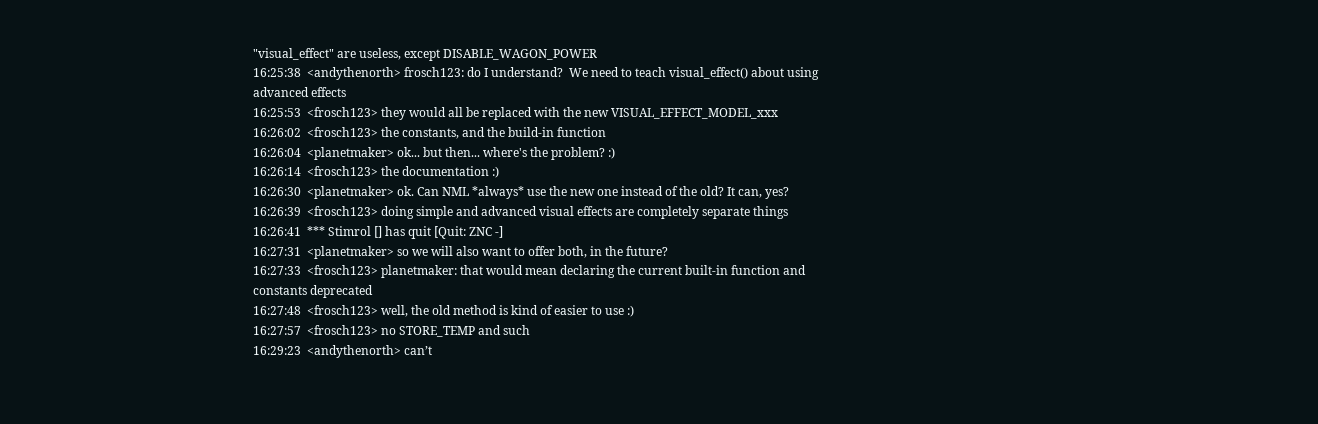"visual_effect" are useless, except DISABLE_WAGON_POWER
16:25:38  <andythenorth> frosch123: do I understand?  We need to teach visual_effect() about using advanced effects
16:25:53  <frosch123> they would all be replaced with the new VISUAL_EFFECT_MODEL_xxx
16:26:02  <frosch123> the constants, and the build-in function
16:26:04  <planetmaker> ok... but then... where's the problem? :)
16:26:14  <frosch123> the documentation :)
16:26:30  <planetmaker> ok. Can NML *always* use the new one instead of the old? It can, yes?
16:26:39  <frosch123> doing simple and advanced visual effects are completely separate things
16:26:41  *** Stimrol [] has quit [Quit: ZNC -]
16:27:31  <planetmaker> so we will also want to offer both, in the future?
16:27:33  <frosch123> planetmaker: that would mean declaring the current built-in function and constants deprecated
16:27:48  <frosch123> well, the old method is kind of easier to use :)
16:27:57  <frosch123> no STORE_TEMP and such
16:29:23  <andythenorth> can’t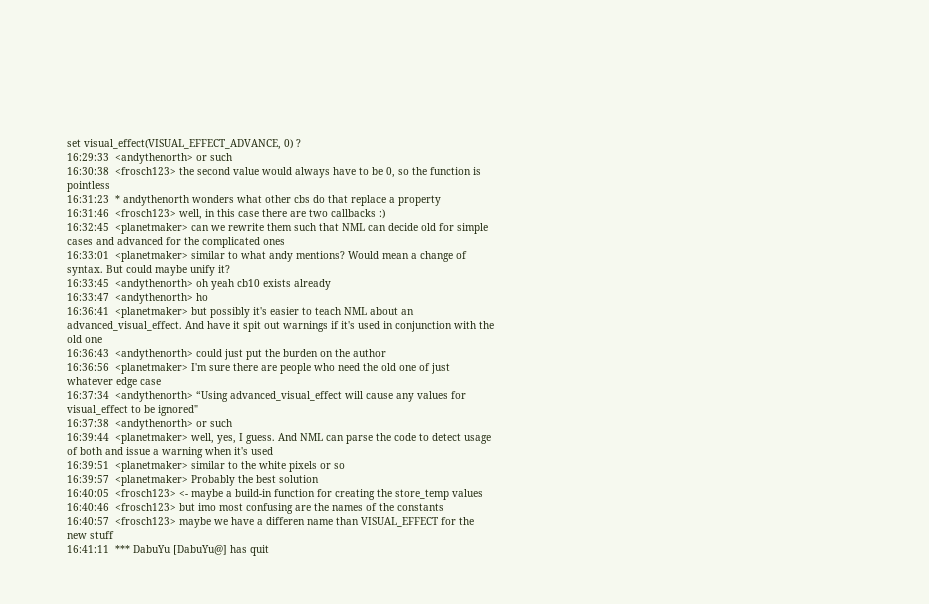set visual_effect(VISUAL_EFFECT_ADVANCE, 0) ?
16:29:33  <andythenorth> or such
16:30:38  <frosch123> the second value would always have to be 0, so the function is pointless
16:31:23  * andythenorth wonders what other cbs do that replace a property
16:31:46  <frosch123> well, in this case there are two callbacks :)
16:32:45  <planetmaker> can we rewrite them such that NML can decide old for simple cases and advanced for the complicated ones
16:33:01  <planetmaker> similar to what andy mentions? Would mean a change of syntax. But could maybe unify it?
16:33:45  <andythenorth> oh yeah cb10 exists already
16:33:47  <andythenorth> ho
16:36:41  <planetmaker> but possibly it's easier to teach NML about an advanced_visual_effect. And have it spit out warnings if it's used in conjunction with the old one
16:36:43  <andythenorth> could just put the burden on the author
16:36:56  <planetmaker> I'm sure there are people who need the old one of just whatever edge case
16:37:34  <andythenorth> “Using advanced_visual_effect will cause any values for visual_effect to be ignored"
16:37:38  <andythenorth> or such
16:39:44  <planetmaker> well, yes, I guess. And NML can parse the code to detect usage of both and issue a warning when it's used
16:39:51  <planetmaker> similar to the white pixels or so
16:39:57  <planetmaker> Probably the best solution
16:40:05  <frosch123> <- maybe a build-in function for creating the store_temp values
16:40:46  <frosch123> but imo most confusing are the names of the constants
16:40:57  <frosch123> maybe we have a differen name than VISUAL_EFFECT for the new stuff
16:41:11  *** DabuYu [DabuYu@] has quit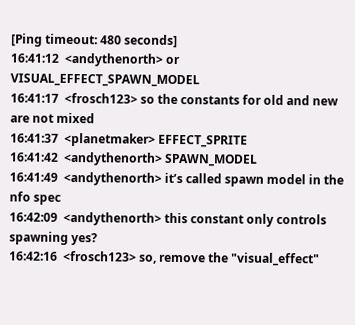[Ping timeout: 480 seconds]
16:41:12  <andythenorth> or VISUAL_EFFECT_SPAWN_MODEL
16:41:17  <frosch123> so the constants for old and new are not mixed
16:41:37  <planetmaker> EFFECT_SPRITE
16:41:42  <andythenorth> SPAWN_MODEL
16:41:49  <andythenorth> it’s called spawn model in the nfo spec
16:42:09  <andythenorth> this constant only controls spawning yes?
16:42:16  <frosch123> so, remove the "visual_effect"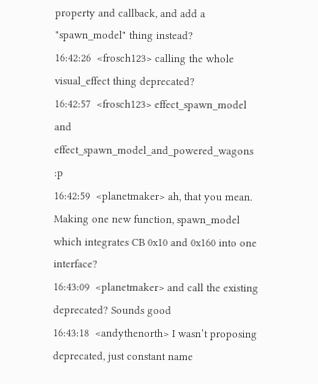property and callback, and add a "spawn_model" thing instead?
16:42:26  <frosch123> calling the whole visual_effect thing deprecated?
16:42:57  <frosch123> effect_spawn_model and effect_spawn_model_and_powered_wagons :p
16:42:59  <planetmaker> ah, that you mean. Making one new function, spawn_model which integrates CB 0x10 and 0x160 into one interface?
16:43:09  <planetmaker> and call the existing deprecated? Sounds good
16:43:18  <andythenorth> I wasn’t proposing deprecated, just constant name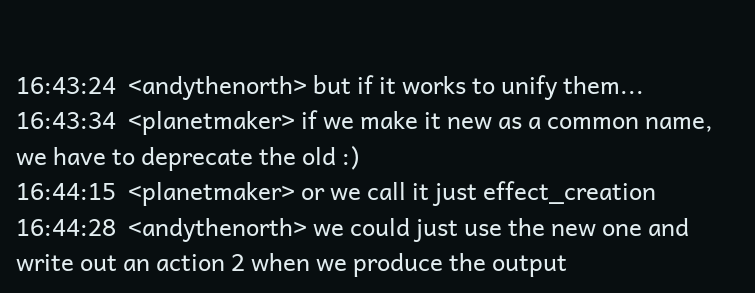16:43:24  <andythenorth> but if it works to unify them...
16:43:34  <planetmaker> if we make it new as a common name, we have to deprecate the old :)
16:44:15  <planetmaker> or we call it just effect_creation
16:44:28  <andythenorth> we could just use the new one and write out an action 2 when we produce the output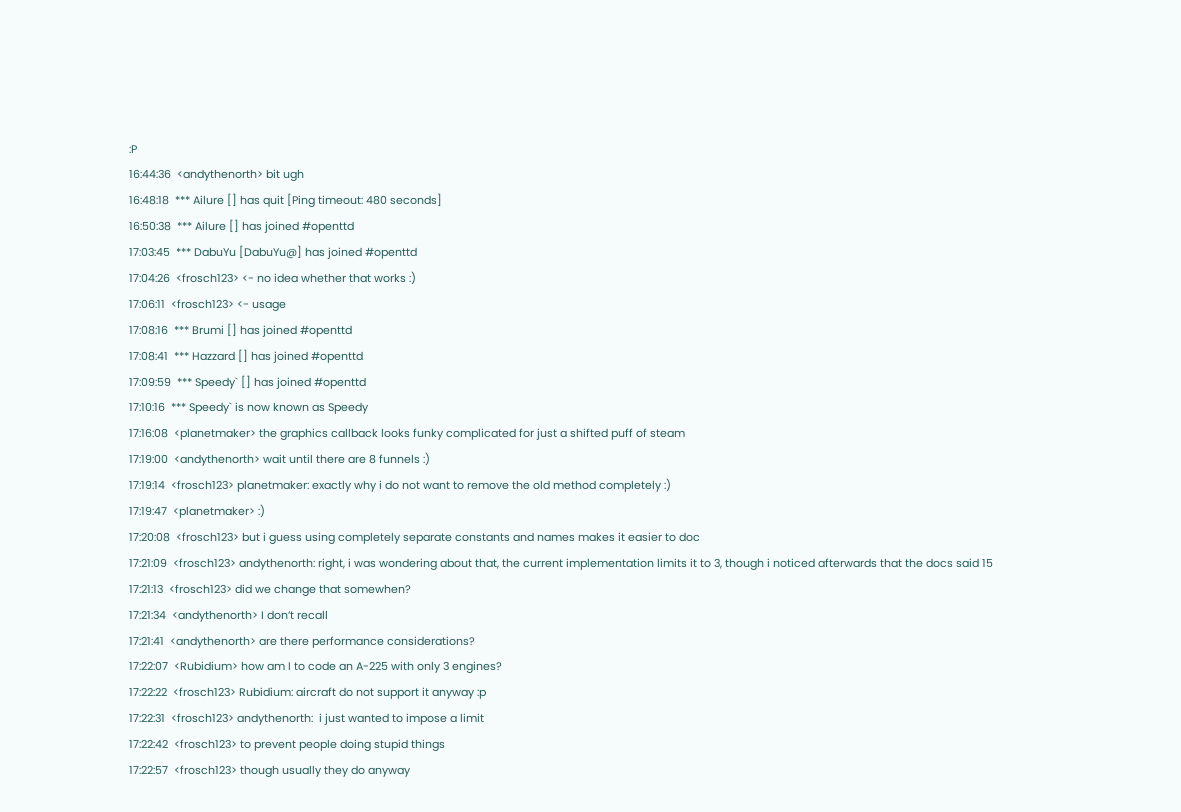:P
16:44:36  <andythenorth> bit ugh
16:48:18  *** Ailure [] has quit [Ping timeout: 480 seconds]
16:50:38  *** Ailure [] has joined #openttd
17:03:45  *** DabuYu [DabuYu@] has joined #openttd
17:04:26  <frosch123> <- no idea whether that works :)
17:06:11  <frosch123> <- usage
17:08:16  *** Brumi [] has joined #openttd
17:08:41  *** Hazzard [] has joined #openttd
17:09:59  *** Speedy` [] has joined #openttd
17:10:16  *** Speedy` is now known as Speedy
17:16:08  <planetmaker> the graphics callback looks funky complicated for just a shifted puff of steam
17:19:00  <andythenorth> wait until there are 8 funnels :)
17:19:14  <frosch123> planetmaker: exactly why i do not want to remove the old method completely :)
17:19:47  <planetmaker> :)
17:20:08  <frosch123> but i guess using completely separate constants and names makes it easier to doc
17:21:09  <frosch123> andythenorth: right, i was wondering about that, the current implementation limits it to 3, though i noticed afterwards that the docs said 15
17:21:13  <frosch123> did we change that somewhen?
17:21:34  <andythenorth> I don’t recall
17:21:41  <andythenorth> are there performance considerations?
17:22:07  <Rubidium> how am I to code an A-225 with only 3 engines?
17:22:22  <frosch123> Rubidium: aircraft do not support it anyway :p
17:22:31  <frosch123> andythenorth:  i just wanted to impose a limit
17:22:42  <frosch123> to prevent people doing stupid things
17:22:57  <frosch123> though usually they do anyway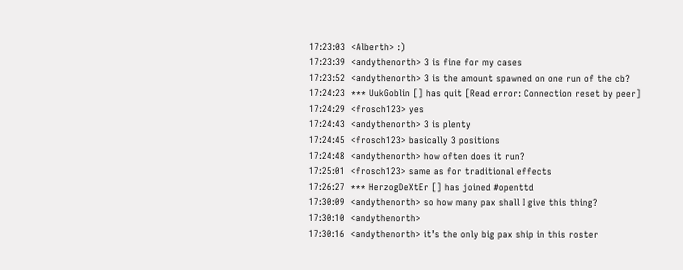17:23:03  <Alberth> :)
17:23:39  <andythenorth> 3 is fine for my cases
17:23:52  <andythenorth> 3 is the amount spawned on one run of the cb?
17:24:23  *** UukGoblin [] has quit [Read error: Connection reset by peer]
17:24:29  <frosch123> yes
17:24:43  <andythenorth> 3 is plenty
17:24:45  <frosch123> basically 3 positions
17:24:48  <andythenorth> how often does it run?
17:25:01  <frosch123> same as for traditional effects
17:26:27  *** HerzogDeXtEr [] has joined #openttd
17:30:09  <andythenorth> so how many pax shall I give this thing?
17:30:10  <andythenorth>
17:30:16  <andythenorth> it’s the only big pax ship in this roster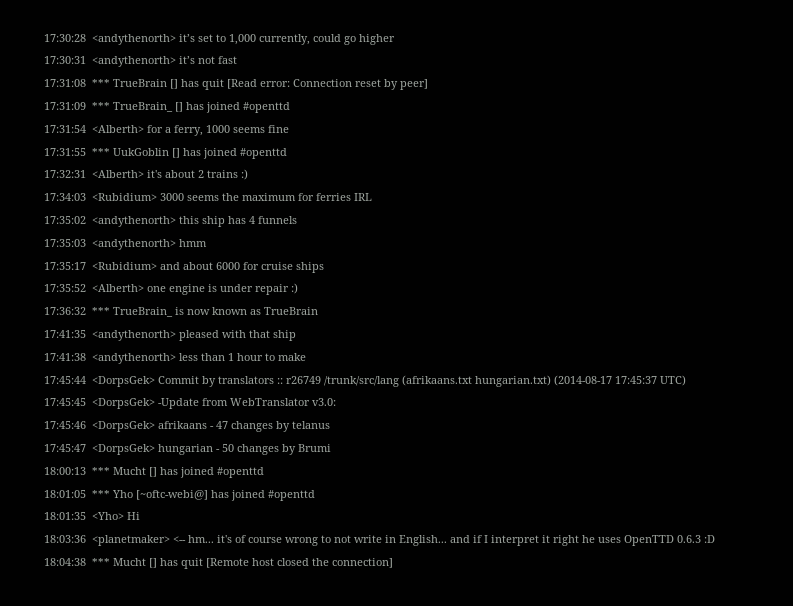17:30:28  <andythenorth> it’s set to 1,000 currently, could go higher
17:30:31  <andythenorth> it’s not fast
17:31:08  *** TrueBrain [] has quit [Read error: Connection reset by peer]
17:31:09  *** TrueBrain_ [] has joined #openttd
17:31:54  <Alberth> for a ferry, 1000 seems fine
17:31:55  *** UukGoblin [] has joined #openttd
17:32:31  <Alberth> it's about 2 trains :)
17:34:03  <Rubidium> 3000 seems the maximum for ferries IRL
17:35:02  <andythenorth> this ship has 4 funnels
17:35:03  <andythenorth> hmm
17:35:17  <Rubidium> and about 6000 for cruise ships
17:35:52  <Alberth> one engine is under repair :)
17:36:32  *** TrueBrain_ is now known as TrueBrain
17:41:35  <andythenorth> pleased with that ship
17:41:38  <andythenorth> less than 1 hour to make
17:45:44  <DorpsGek> Commit by translators :: r26749 /trunk/src/lang (afrikaans.txt hungarian.txt) (2014-08-17 17:45:37 UTC)
17:45:45  <DorpsGek> -Update from WebTranslator v3.0:
17:45:46  <DorpsGek> afrikaans - 47 changes by telanus
17:45:47  <DorpsGek> hungarian - 50 changes by Brumi
18:00:13  *** Mucht [] has joined #openttd
18:01:05  *** Yho [~oftc-webi@] has joined #openttd
18:01:35  <Yho> Hi
18:03:36  <planetmaker> <-- hm... it's of course wrong to not write in English... and if I interpret it right he uses OpenTTD 0.6.3 :D
18:04:38  *** Mucht [] has quit [Remote host closed the connection]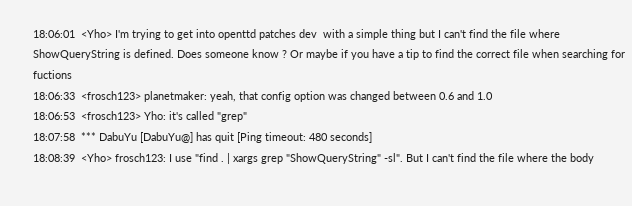18:06:01  <Yho> I'm trying to get into openttd patches dev  with a simple thing but I can't find the file where ShowQueryString is defined. Does someone know ? Or maybe if you have a tip to find the correct file when searching for fuctions
18:06:33  <frosch123> planetmaker: yeah, that config option was changed between 0.6 and 1.0
18:06:53  <frosch123> Yho: it's called "grep"
18:07:58  *** DabuYu [DabuYu@] has quit [Ping timeout: 480 seconds]
18:08:39  <Yho> frosch123: I use "find . | xargs grep "ShowQueryString" -sl". But I can't find the file where the body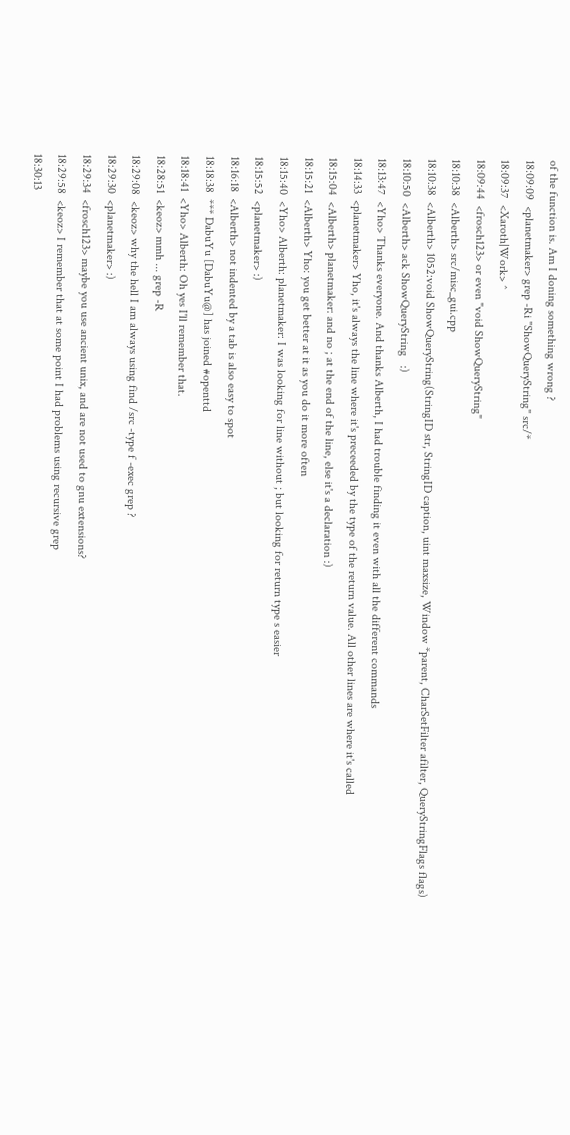of the function is. Am I doning something wrong ?
18:09:09  <planetmaker> grep -Ri "ShowQueryString" src/*
18:09:37  <Xaroth|Work> ^
18:09:44  <frosch123> or even "void ShowQueryString"
18:10:38  <Alberth> src/misc_gui.cpp
18:10:38  <Alberth> 1052:void ShowQueryString(StringID str, StringID caption, uint maxsize, Window *parent, CharSetFilter afilter, QueryStringFlags flags)
18:10:50  <Alberth> ack ShowQueryString   :)
18:13:47  <Yho> Thanks everyone. And thanks Alberth, I had trouble finding it even with all the different commands
18:14:33  <planetmaker> Yho, it's always the line where it's preceeded by the type of the return value. All other lines are where it's called
18:15:04  <Alberth> planetmaker: and no ; at the end of the line, else it's a declaration :)
18:15:21  <Alberth> Yho: you get better at it as you do it more often
18:15:40  <Yho> Alberth: planetmaker: I was looking for line without ; but looking for return type s easier
18:15:52  <planetmaker> :)
18:16:18  <Alberth> not indented by a tab is also easy to spot
18:18:38  *** DabuYu [DabuYu@] has joined #openttd
18:18:41  <Yho> Alberth: Oh yes I'll remember that.
18:28:51  <keoz> mmh ... grep -R
18:29:08  <keoz> why the hell I am always using find /src -type f -exec grep ?
18:29:30  <planetmaker> :)
18:29:34  <frosch123> maybe you use ancient unix, and are not used to gnu extensions?
18:29:58  <keoz> I remember that at some point I had problems using recursive grep
18:30:13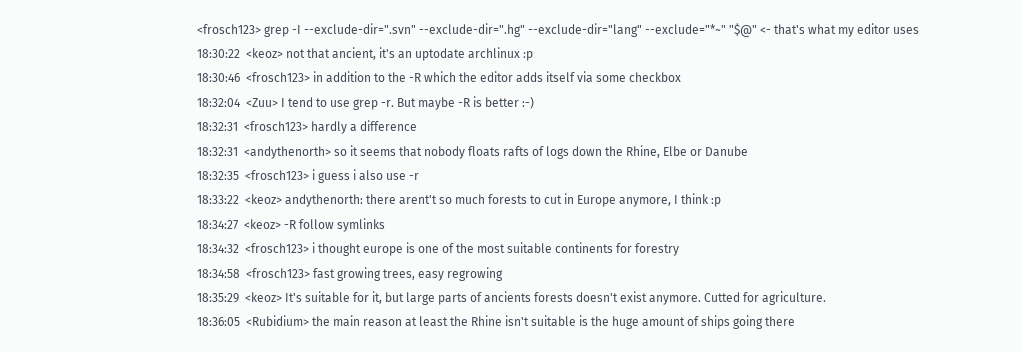<frosch123> grep -I --exclude-dir=".svn" --exclude-dir=".hg" --exclude-dir="lang" --exclude="*~" "$@" <- that's what my editor uses
18:30:22  <keoz> not that ancient, it's an uptodate archlinux :p
18:30:46  <frosch123> in addition to the -R which the editor adds itself via some checkbox
18:32:04  <Zuu> I tend to use grep -r. But maybe -R is better :-)
18:32:31  <frosch123> hardly a difference
18:32:31  <andythenorth> so it seems that nobody floats rafts of logs down the Rhine, Elbe or Danube
18:32:35  <frosch123> i guess i also use -r
18:33:22  <keoz> andythenorth: there arent't so much forests to cut in Europe anymore, I think :p
18:34:27  <keoz> -R follow symlinks
18:34:32  <frosch123> i thought europe is one of the most suitable continents for forestry
18:34:58  <frosch123> fast growing trees, easy regrowing
18:35:29  <keoz> It's suitable for it, but large parts of ancients forests doesn't exist anymore. Cutted for agriculture.
18:36:05  <Rubidium> the main reason at least the Rhine isn't suitable is the huge amount of ships going there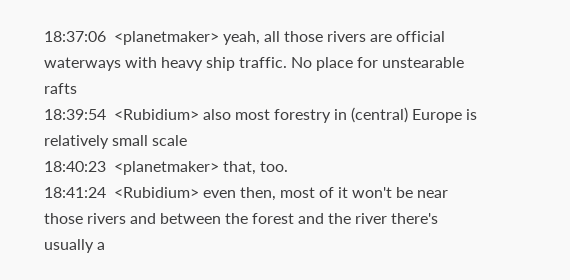18:37:06  <planetmaker> yeah, all those rivers are official waterways with heavy ship traffic. No place for unstearable rafts
18:39:54  <Rubidium> also most forestry in (central) Europe is relatively small scale
18:40:23  <planetmaker> that, too.
18:41:24  <Rubidium> even then, most of it won't be near those rivers and between the forest and the river there's usually a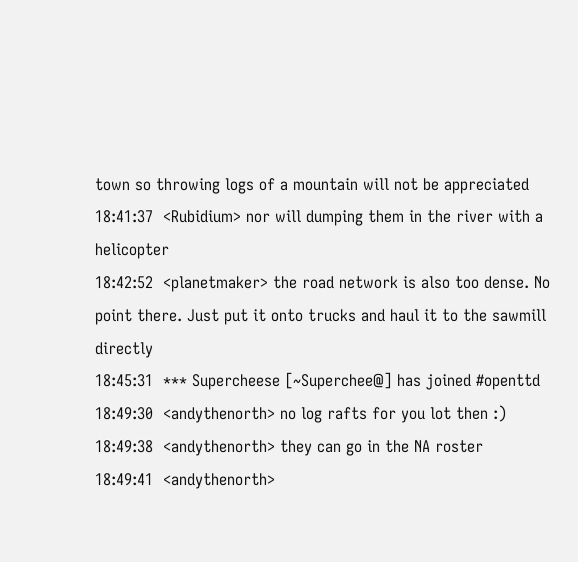town so throwing logs of a mountain will not be appreciated
18:41:37  <Rubidium> nor will dumping them in the river with a helicopter
18:42:52  <planetmaker> the road network is also too dense. No point there. Just put it onto trucks and haul it to the sawmill directly
18:45:31  *** Supercheese [~Superchee@] has joined #openttd
18:49:30  <andythenorth> no log rafts for you lot then :)
18:49:38  <andythenorth> they can go in the NA roster
18:49:41  <andythenorth>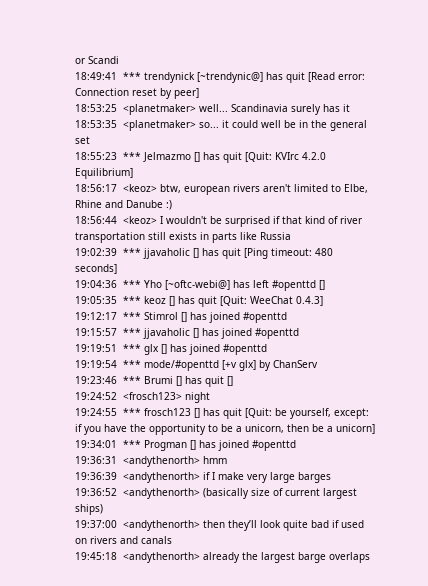or Scandi
18:49:41  *** trendynick [~trendynic@] has quit [Read error: Connection reset by peer]
18:53:25  <planetmaker> well... Scandinavia surely has it
18:53:35  <planetmaker> so... it could well be in the general set
18:55:23  *** Jelmazmo [] has quit [Quit: KVIrc 4.2.0 Equilibrium]
18:56:17  <keoz> btw, european rivers aren't limited to Elbe, Rhine and Danube :)
18:56:44  <keoz> I wouldn't be surprised if that kind of river transportation still exists in parts like Russia
19:02:39  *** jjavaholic [] has quit [Ping timeout: 480 seconds]
19:04:36  *** Yho [~oftc-webi@] has left #openttd []
19:05:35  *** keoz [] has quit [Quit: WeeChat 0.4.3]
19:12:17  *** Stimrol [] has joined #openttd
19:15:57  *** jjavaholic [] has joined #openttd
19:19:51  *** glx [] has joined #openttd
19:19:54  *** mode/#openttd [+v glx] by ChanServ
19:23:46  *** Brumi [] has quit []
19:24:52  <frosch123> night
19:24:55  *** frosch123 [] has quit [Quit: be yourself, except: if you have the opportunity to be a unicorn, then be a unicorn]
19:34:01  *** Progman [] has joined #openttd
19:36:31  <andythenorth> hmm
19:36:39  <andythenorth> if I make very large barges
19:36:52  <andythenorth> (basically size of current largest ships)
19:37:00  <andythenorth> then they’ll look quite bad if used on rivers and canals
19:45:18  <andythenorth> already the largest barge overlaps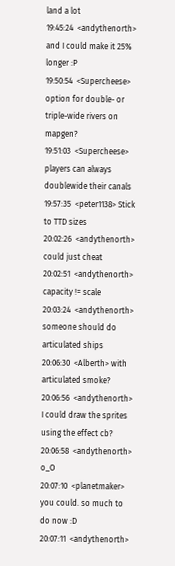land a lot
19:45:24  <andythenorth> and I could make it 25% longer :P
19:50:54  <Supercheese> option for double- or triple-wide rivers on mapgen?
19:51:03  <Supercheese> players can always doublewide their canals
19:57:35  <peter1138> Stick to TTD sizes
20:02:26  <andythenorth> could just cheat
20:02:51  <andythenorth> capacity != scale
20:03:24  <andythenorth> someone should do articulated ships
20:06:30  <Alberth> with articulated smoke?
20:06:56  <andythenorth> I could draw the sprites using the effect cb?
20:06:58  <andythenorth> o_O
20:07:10  <planetmaker> you could. so much to do now :D
20:07:11  <andythenorth>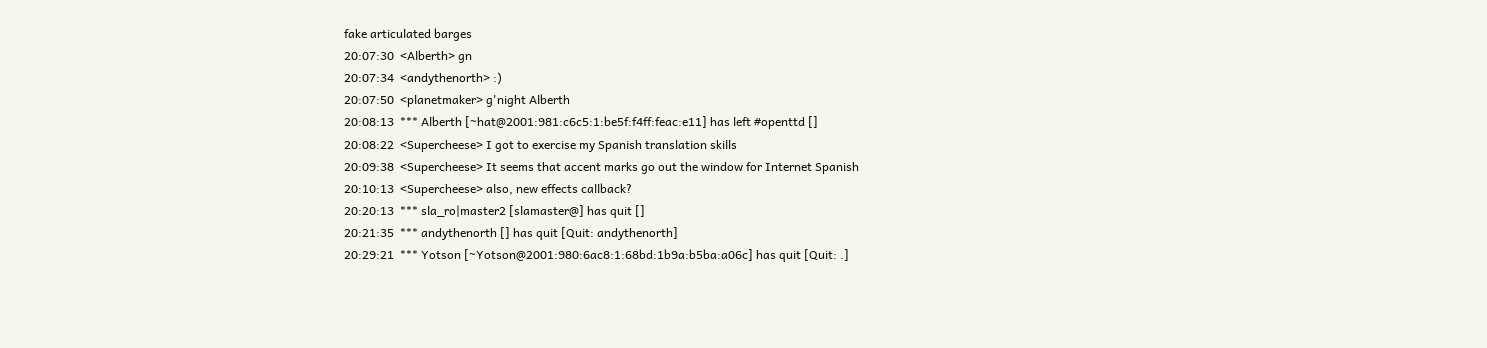fake articulated barges
20:07:30  <Alberth> gn
20:07:34  <andythenorth> :)
20:07:50  <planetmaker> g'night Alberth
20:08:13  *** Alberth [~hat@2001:981:c6c5:1:be5f:f4ff:feac:e11] has left #openttd []
20:08:22  <Supercheese> I got to exercise my Spanish translation skills
20:09:38  <Supercheese> It seems that accent marks go out the window for Internet Spanish
20:10:13  <Supercheese> also, new effects callback?
20:20:13  *** sla_ro|master2 [slamaster@] has quit []
20:21:35  *** andythenorth [] has quit [Quit: andythenorth]
20:29:21  *** Yotson [~Yotson@2001:980:6ac8:1:68bd:1b9a:b5ba:a06c] has quit [Quit: .]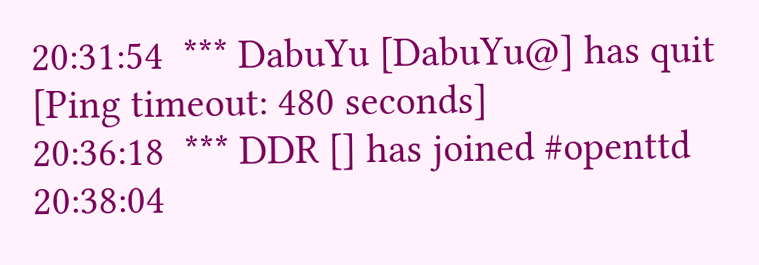20:31:54  *** DabuYu [DabuYu@] has quit [Ping timeout: 480 seconds]
20:36:18  *** DDR [] has joined #openttd
20:38:04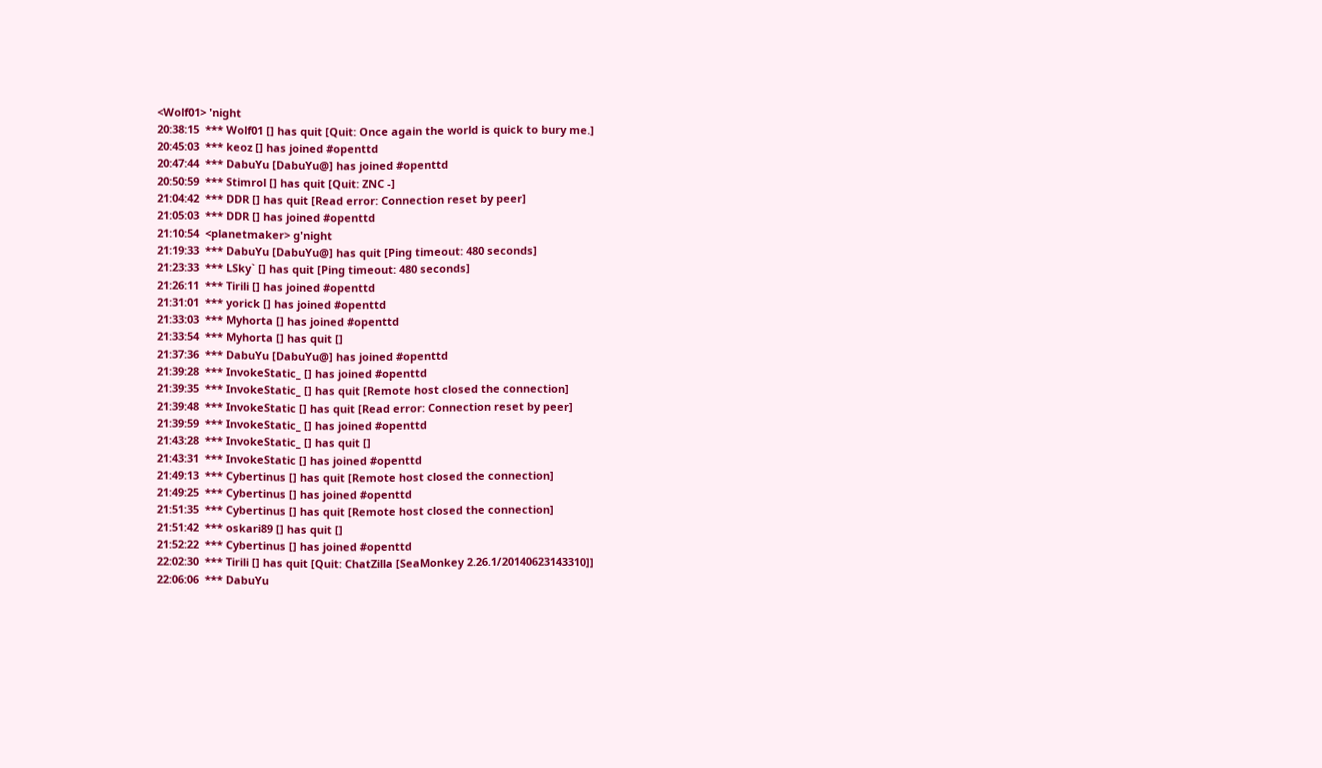<Wolf01> 'night
20:38:15  *** Wolf01 [] has quit [Quit: Once again the world is quick to bury me.]
20:45:03  *** keoz [] has joined #openttd
20:47:44  *** DabuYu [DabuYu@] has joined #openttd
20:50:59  *** Stimrol [] has quit [Quit: ZNC -]
21:04:42  *** DDR [] has quit [Read error: Connection reset by peer]
21:05:03  *** DDR [] has joined #openttd
21:10:54  <planetmaker> g'night
21:19:33  *** DabuYu [DabuYu@] has quit [Ping timeout: 480 seconds]
21:23:33  *** LSky` [] has quit [Ping timeout: 480 seconds]
21:26:11  *** Tirili [] has joined #openttd
21:31:01  *** yorick [] has joined #openttd
21:33:03  *** Myhorta [] has joined #openttd
21:33:54  *** Myhorta [] has quit []
21:37:36  *** DabuYu [DabuYu@] has joined #openttd
21:39:28  *** InvokeStatic_ [] has joined #openttd
21:39:35  *** InvokeStatic_ [] has quit [Remote host closed the connection]
21:39:48  *** InvokeStatic [] has quit [Read error: Connection reset by peer]
21:39:59  *** InvokeStatic_ [] has joined #openttd
21:43:28  *** InvokeStatic_ [] has quit []
21:43:31  *** InvokeStatic [] has joined #openttd
21:49:13  *** Cybertinus [] has quit [Remote host closed the connection]
21:49:25  *** Cybertinus [] has joined #openttd
21:51:35  *** Cybertinus [] has quit [Remote host closed the connection]
21:51:42  *** oskari89 [] has quit []
21:52:22  *** Cybertinus [] has joined #openttd
22:02:30  *** Tirili [] has quit [Quit: ChatZilla [SeaMonkey 2.26.1/20140623143310]]
22:06:06  *** DabuYu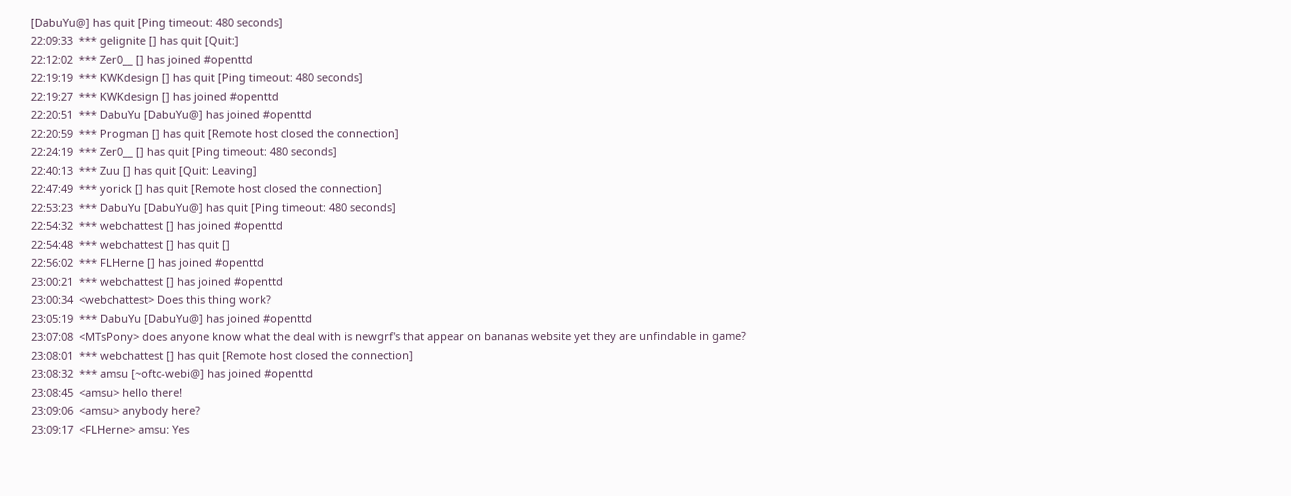[DabuYu@] has quit [Ping timeout: 480 seconds]
22:09:33  *** gelignite [] has quit [Quit:]
22:12:02  *** Zer0__ [] has joined #openttd
22:19:19  *** KWKdesign [] has quit [Ping timeout: 480 seconds]
22:19:27  *** KWKdesign [] has joined #openttd
22:20:51  *** DabuYu [DabuYu@] has joined #openttd
22:20:59  *** Progman [] has quit [Remote host closed the connection]
22:24:19  *** Zer0__ [] has quit [Ping timeout: 480 seconds]
22:40:13  *** Zuu [] has quit [Quit: Leaving]
22:47:49  *** yorick [] has quit [Remote host closed the connection]
22:53:23  *** DabuYu [DabuYu@] has quit [Ping timeout: 480 seconds]
22:54:32  *** webchattest [] has joined #openttd
22:54:48  *** webchattest [] has quit []
22:56:02  *** FLHerne [] has joined #openttd
23:00:21  *** webchattest [] has joined #openttd
23:00:34  <webchattest> Does this thing work?
23:05:19  *** DabuYu [DabuYu@] has joined #openttd
23:07:08  <MTsPony> does anyone know what the deal with is newgrf's that appear on bananas website yet they are unfindable in game?
23:08:01  *** webchattest [] has quit [Remote host closed the connection]
23:08:32  *** amsu [~oftc-webi@] has joined #openttd
23:08:45  <amsu> hello there!
23:09:06  <amsu> anybody here?
23:09:17  <FLHerne> amsu: Yes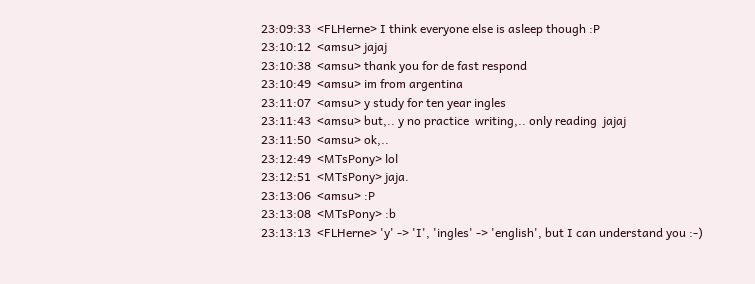23:09:33  <FLHerne> I think everyone else is asleep though :P
23:10:12  <amsu> jajaj
23:10:38  <amsu> thank you for de fast respond
23:10:49  <amsu> im from argentina
23:11:07  <amsu> y study for ten year ingles
23:11:43  <amsu> but,.. y no practice  writing,.. only reading  jajaj
23:11:50  <amsu> ok,..
23:12:49  <MTsPony> lol
23:12:51  <MTsPony> jaja.
23:13:06  <amsu> :P
23:13:08  <MTsPony> :b
23:13:13  <FLHerne> 'y' -> 'I', 'ingles' -> 'english', but I can understand you :-)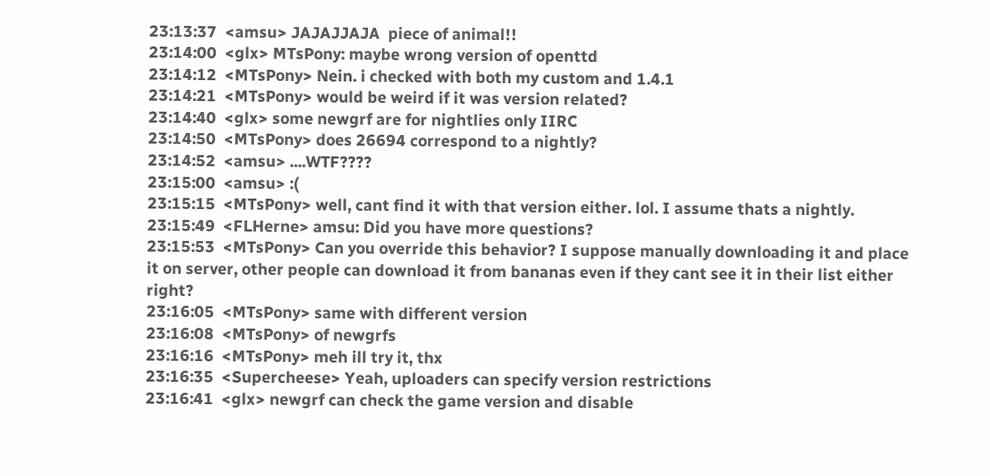23:13:37  <amsu> JAJAJJAJA  piece of animal!!
23:14:00  <glx> MTsPony: maybe wrong version of openttd
23:14:12  <MTsPony> Nein. i checked with both my custom and 1.4.1
23:14:21  <MTsPony> would be weird if it was version related?
23:14:40  <glx> some newgrf are for nightlies only IIRC
23:14:50  <MTsPony> does 26694 correspond to a nightly?
23:14:52  <amsu> ....WTF????
23:15:00  <amsu> :(
23:15:15  <MTsPony> well, cant find it with that version either. lol. I assume thats a nightly.
23:15:49  <FLHerne> amsu: Did you have more questions?
23:15:53  <MTsPony> Can you override this behavior? I suppose manually downloading it and place it on server, other people can download it from bananas even if they cant see it in their list either right?
23:16:05  <MTsPony> same with different version
23:16:08  <MTsPony> of newgrfs
23:16:16  <MTsPony> meh ill try it, thx
23:16:35  <Supercheese> Yeah, uploaders can specify version restrictions
23:16:41  <glx> newgrf can check the game version and disable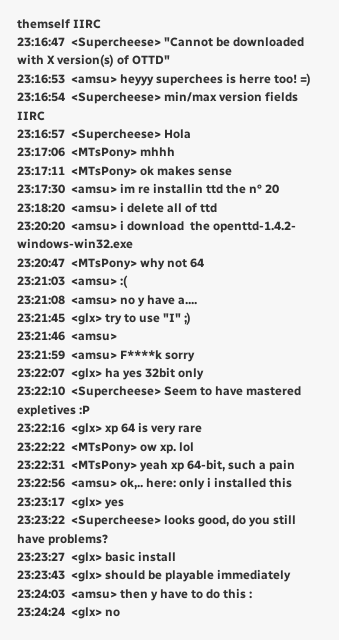themself IIRC
23:16:47  <Supercheese> "Cannot be downloaded with X version(s) of OTTD"
23:16:53  <amsu> heyyy superchees is herre too! =)
23:16:54  <Supercheese> min/max version fields IIRC
23:16:57  <Supercheese> Hola
23:17:06  <MTsPony> mhhh
23:17:11  <MTsPony> ok makes sense
23:17:30  <amsu> im re installin ttd the n° 20
23:18:20  <amsu> i delete all of ttd
23:20:20  <amsu> i download  the openttd-1.4.2-windows-win32.exe
23:20:47  <MTsPony> why not 64
23:21:03  <amsu> :(
23:21:08  <amsu> no y have a....
23:21:45  <glx> try to use "I" ;)
23:21:46  <amsu>
23:21:59  <amsu> F****k sorry
23:22:07  <glx> ha yes 32bit only
23:22:10  <Supercheese> Seem to have mastered expletives :P
23:22:16  <glx> xp 64 is very rare
23:22:22  <MTsPony> ow xp. lol
23:22:31  <MTsPony> yeah xp 64-bit, such a pain
23:22:56  <amsu> ok,.. here: only i installed this
23:23:17  <glx> yes
23:23:22  <Supercheese> looks good, do you still have problems?
23:23:27  <glx> basic install
23:23:43  <glx> should be playable immediately
23:24:03  <amsu> then y have to do this :
23:24:24  <glx> no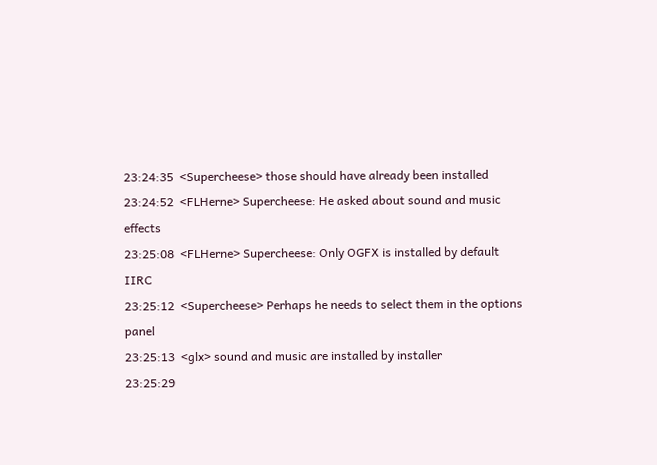23:24:35  <Supercheese> those should have already been installed
23:24:52  <FLHerne> Supercheese: He asked about sound and music effects
23:25:08  <FLHerne> Supercheese: Only OGFX is installed by default IIRC
23:25:12  <Supercheese> Perhaps he needs to select them in the options panel
23:25:13  <glx> sound and music are installed by installer
23:25:29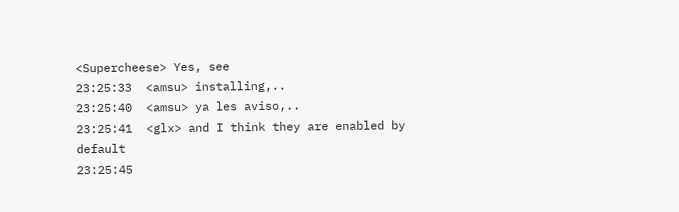<Supercheese> Yes, see
23:25:33  <amsu> installing,..
23:25:40  <amsu> ya les aviso,..
23:25:41  <glx> and I think they are enabled by default
23:25:45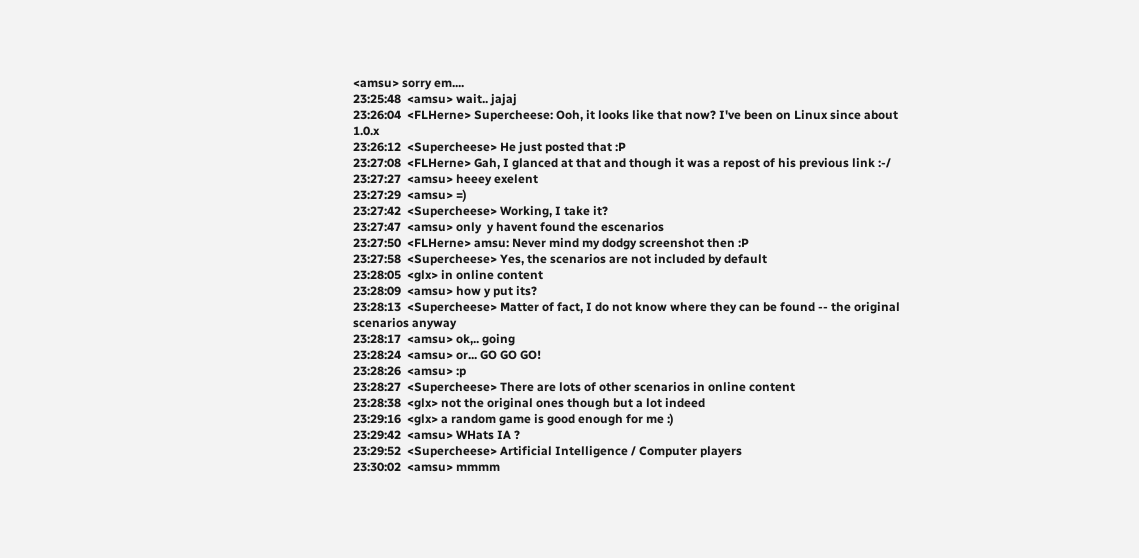<amsu> sorry em....
23:25:48  <amsu> wait.. jajaj
23:26:04  <FLHerne> Supercheese: Ooh, it looks like that now? I've been on Linux since about 1.0.x
23:26:12  <Supercheese> He just posted that :P
23:27:08  <FLHerne> Gah, I glanced at that and though it was a repost of his previous link :-/
23:27:27  <amsu> heeey exelent
23:27:29  <amsu> =)
23:27:42  <Supercheese> Working, I take it?
23:27:47  <amsu> only  y havent found the escenarios
23:27:50  <FLHerne> amsu: Never mind my dodgy screenshot then :P
23:27:58  <Supercheese> Yes, the scenarios are not included by default
23:28:05  <glx> in online content
23:28:09  <amsu> how y put its?
23:28:13  <Supercheese> Matter of fact, I do not know where they can be found -- the original scenarios anyway
23:28:17  <amsu> ok,.. going
23:28:24  <amsu> or... GO GO GO!
23:28:26  <amsu> :p
23:28:27  <Supercheese> There are lots of other scenarios in online content
23:28:38  <glx> not the original ones though but a lot indeed
23:29:16  <glx> a random game is good enough for me :)
23:29:42  <amsu> WHats IA ?
23:29:52  <Supercheese> Artificial Intelligence / Computer players
23:30:02  <amsu> mmmm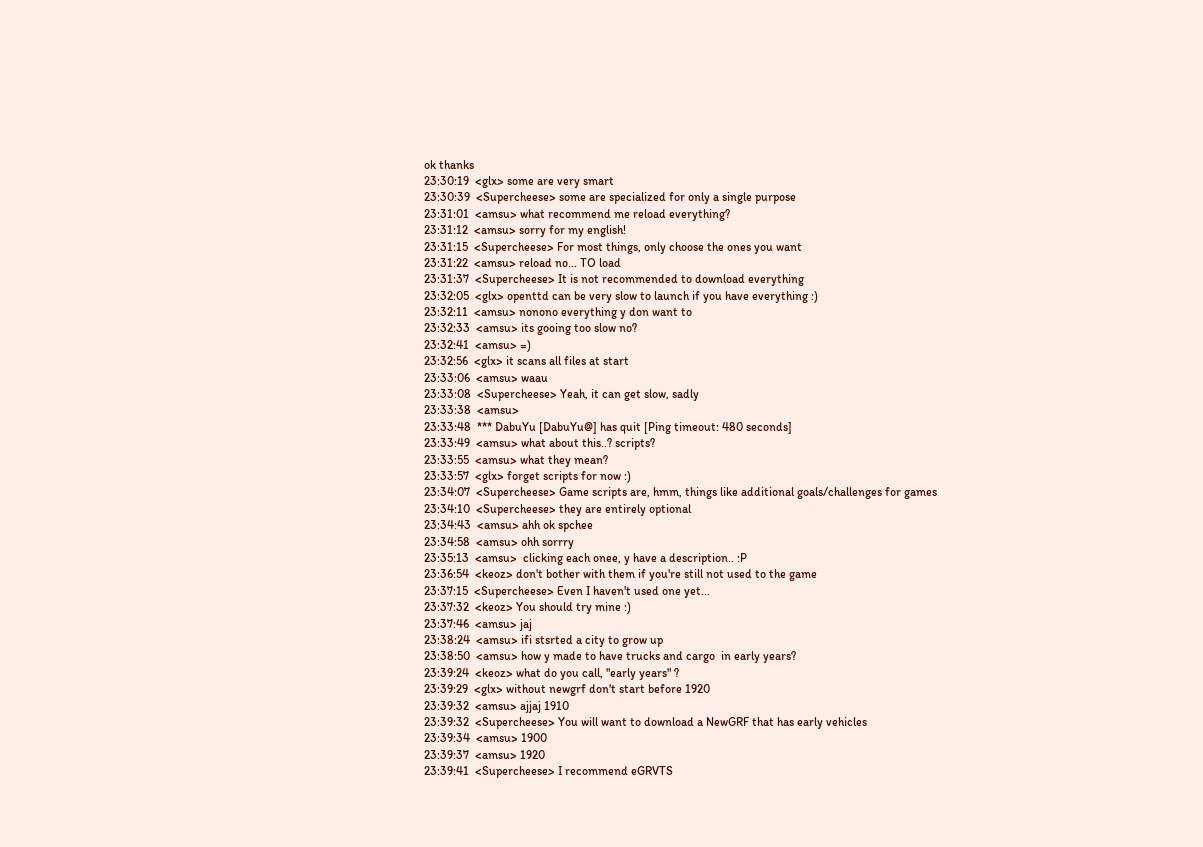ok thanks
23:30:19  <glx> some are very smart
23:30:39  <Supercheese> some are specialized for only a single purpose
23:31:01  <amsu> what recommend me reload everything?
23:31:12  <amsu> sorry for my english!
23:31:15  <Supercheese> For most things, only choose the ones you want
23:31:22  <amsu> reload no... TO load
23:31:37  <Supercheese> It is not recommended to download everything
23:32:05  <glx> openttd can be very slow to launch if you have everything :)
23:32:11  <amsu> nonono everything y don want to
23:32:33  <amsu> its gooing too slow no?
23:32:41  <amsu> =)
23:32:56  <glx> it scans all files at start
23:33:06  <amsu> waau
23:33:08  <Supercheese> Yeah, it can get slow, sadly
23:33:38  <amsu>
23:33:48  *** DabuYu [DabuYu@] has quit [Ping timeout: 480 seconds]
23:33:49  <amsu> what about this..? scripts?
23:33:55  <amsu> what they mean?
23:33:57  <glx> forget scripts for now :)
23:34:07  <Supercheese> Game scripts are, hmm, things like additional goals/challenges for games
23:34:10  <Supercheese> they are entirely optional
23:34:43  <amsu> ahh ok spchee
23:34:58  <amsu> ohh sorrry
23:35:13  <amsu>  clicking each onee, y have a description.. :P
23:36:54  <keoz> don't bother with them if you're still not used to the game
23:37:15  <Supercheese> Even I haven't used one yet...
23:37:32  <keoz> You should try mine :)
23:37:46  <amsu> jaj
23:38:24  <amsu> ifi stsrted a city to grow up
23:38:50  <amsu> how y made to have trucks and cargo  in early years?
23:39:24  <keoz> what do you call, "early years" ?
23:39:29  <glx> without newgrf don't start before 1920
23:39:32  <amsu> ajjaj 1910
23:39:32  <Supercheese> You will want to download a NewGRF that has early vehicles
23:39:34  <amsu> 1900
23:39:37  <amsu> 1920
23:39:41  <Supercheese> I recommend eGRVTS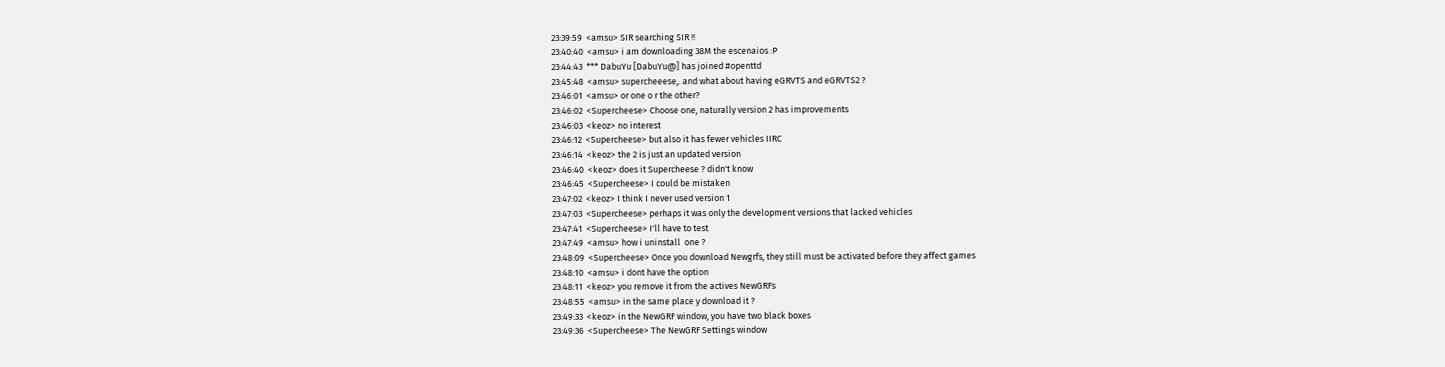23:39:59  <amsu> SIR searching SIR !!
23:40:40  <amsu> i am downloading 38M the escenaios :P
23:44:43  *** DabuYu [DabuYu@] has joined #openttd
23:45:48  <amsu> supercheeese,. and what about having eGRVTS and eGRVTS2 ?
23:46:01  <amsu> or one o r the other?
23:46:02  <Supercheese> Choose one, naturally version 2 has improvements
23:46:03  <keoz> no interest
23:46:12  <Supercheese> but also it has fewer vehicles IIRC
23:46:14  <keoz> the 2 is just an updated version
23:46:40  <keoz> does it Supercheese ? didn't know
23:46:45  <Supercheese> I could be mistaken
23:47:02  <keoz> I think I never used version 1
23:47:03  <Supercheese> perhaps it was only the development versions that lacked vehicles
23:47:41  <Supercheese> I'll have to test
23:47:49  <amsu> how i uninstall  one ?
23:48:09  <Supercheese> Once you download Newgrfs, they still must be activated before they affect games
23:48:10  <amsu> i dont have the option
23:48:11  <keoz> you remove it from the actives NewGRFs
23:48:55  <amsu> in the same place y download it ?
23:49:33  <keoz> in the NewGRF window, you have two black boxes
23:49:36  <Supercheese> The NewGRF Settings window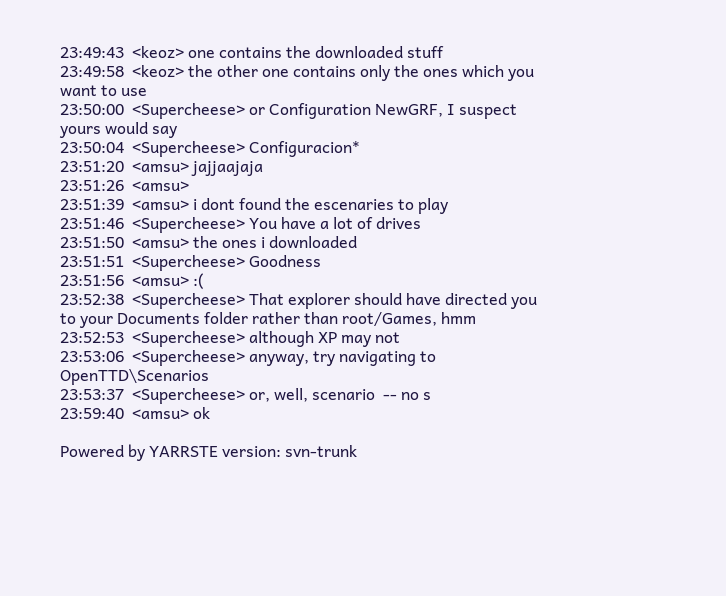23:49:43  <keoz> one contains the downloaded stuff
23:49:58  <keoz> the other one contains only the ones which you want to use
23:50:00  <Supercheese> or Configuration NewGRF, I suspect yours would say
23:50:04  <Supercheese> Configuracion*
23:51:20  <amsu> jajjaajaja
23:51:26  <amsu>
23:51:39  <amsu> i dont found the escenaries to play
23:51:46  <Supercheese> You have a lot of drives
23:51:50  <amsu> the ones i downloaded
23:51:51  <Supercheese> Goodness
23:51:56  <amsu> :(
23:52:38  <Supercheese> That explorer should have directed you to your Documents folder rather than root/Games, hmm
23:52:53  <Supercheese> although XP may not
23:53:06  <Supercheese> anyway, try navigating to OpenTTD\Scenarios
23:53:37  <Supercheese> or, well, scenario  -- no s
23:59:40  <amsu> ok

Powered by YARRSTE version: svn-trunk